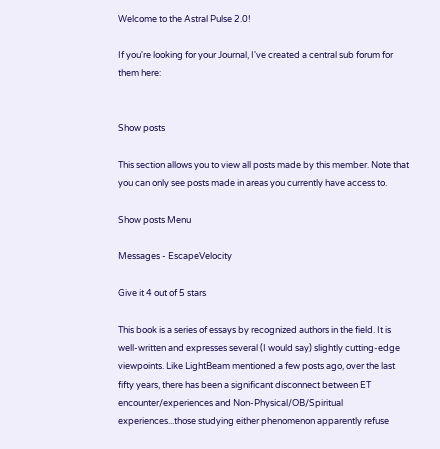Welcome to the Astral Pulse 2.0!

If you're looking for your Journal, I've created a central sub forum for them here:


Show posts

This section allows you to view all posts made by this member. Note that you can only see posts made in areas you currently have access to.

Show posts Menu

Messages - EscapeVelocity

Give it 4 out of 5 stars

This book is a series of essays by recognized authors in the field. It is well-written and expresses several (I would say) slightly cutting-edge viewpoints. Like LightBeam mentioned a few posts ago, over the last fifty years, there has been a significant disconnect between ET encounter/experiences and Non-Physical/OB/Spiritual experiences...those studying either phenomenon apparently refuse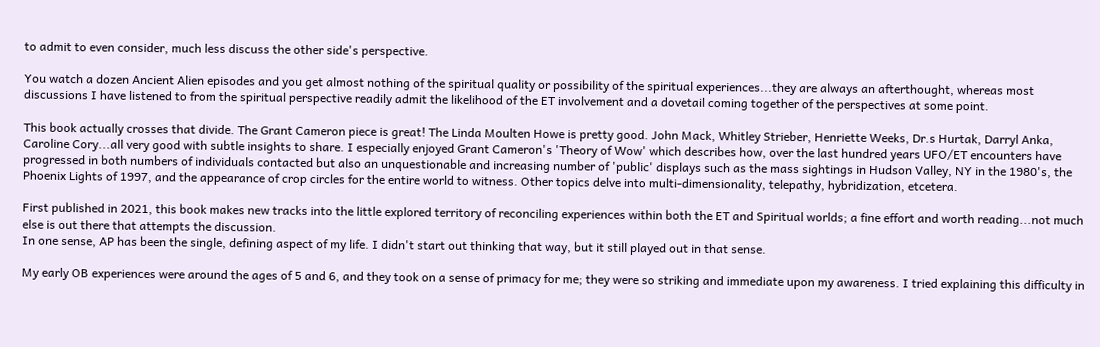to admit to even consider, much less discuss the other side's perspective.

You watch a dozen Ancient Alien episodes and you get almost nothing of the spiritual quality or possibility of the spiritual experiences...they are always an afterthought, whereas most discussions I have listened to from the spiritual perspective readily admit the likelihood of the ET involvement and a dovetail coming together of the perspectives at some point.

This book actually crosses that divide. The Grant Cameron piece is great! The Linda Moulten Howe is pretty good. John Mack, Whitley Strieber, Henriette Weeks, Dr.s Hurtak, Darryl Anka, Caroline Cory...all very good with subtle insights to share. I especially enjoyed Grant Cameron's 'Theory of Wow' which describes how, over the last hundred years UFO/ET encounters have progressed in both numbers of individuals contacted but also an unquestionable and increasing number of 'public' displays such as the mass sightings in Hudson Valley, NY in the 1980's, the Phoenix Lights of 1997, and the appearance of crop circles for the entire world to witness. Other topics delve into multi-dimensionality, telepathy, hybridization, etcetera.

First published in 2021, this book makes new tracks into the little explored territory of reconciling experiences within both the ET and Spiritual worlds; a fine effort and worth reading...not much else is out there that attempts the discussion.
In one sense, AP has been the single, defining aspect of my life. I didn't start out thinking that way, but it still played out in that sense.

My early OB experiences were around the ages of 5 and 6, and they took on a sense of primacy for me; they were so striking and immediate upon my awareness. I tried explaining this difficulty in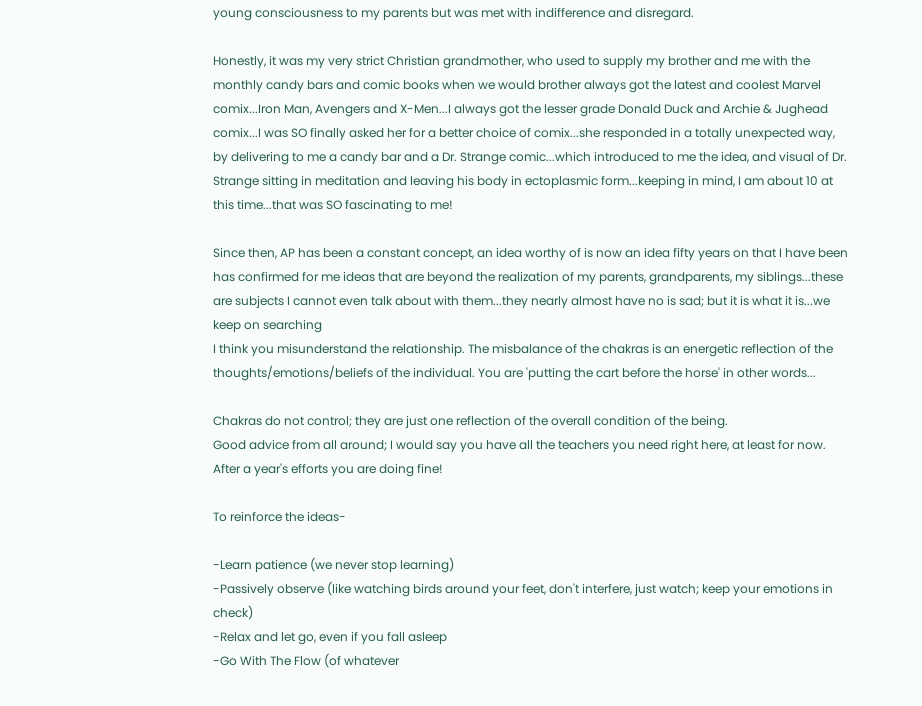young consciousness to my parents but was met with indifference and disregard.

Honestly, it was my very strict Christian grandmother, who used to supply my brother and me with the monthly candy bars and comic books when we would brother always got the latest and coolest Marvel comix...Iron Man, Avengers and X-Men...I always got the lesser grade Donald Duck and Archie & Jughead comix...I was SO finally asked her for a better choice of comix...she responded in a totally unexpected way, by delivering to me a candy bar and a Dr. Strange comic...which introduced to me the idea, and visual of Dr. Strange sitting in meditation and leaving his body in ectoplasmic form...keeping in mind, I am about 10 at this time...that was SO fascinating to me!

Since then, AP has been a constant concept, an idea worthy of is now an idea fifty years on that I have been has confirmed for me ideas that are beyond the realization of my parents, grandparents, my siblings...these are subjects I cannot even talk about with them...they nearly almost have no is sad; but it is what it is...we keep on searching
I think you misunderstand the relationship. The misbalance of the chakras is an energetic reflection of the thoughts/emotions/beliefs of the individual. You are 'putting the cart before the horse' in other words...

Chakras do not control; they are just one reflection of the overall condition of the being.
Good advice from all around; I would say you have all the teachers you need right here, at least for now. After a year's efforts you are doing fine!

To reinforce the ideas-

-Learn patience (we never stop learning)
-Passively observe (like watching birds around your feet, don't interfere, just watch; keep your emotions in check)
-Relax and let go, even if you fall asleep
-Go With The Flow (of whatever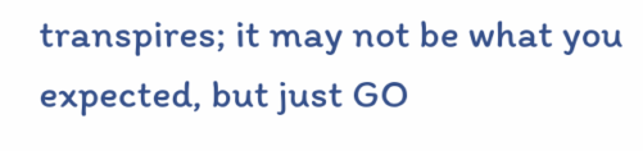transpires; it may not be what you expected, but just GO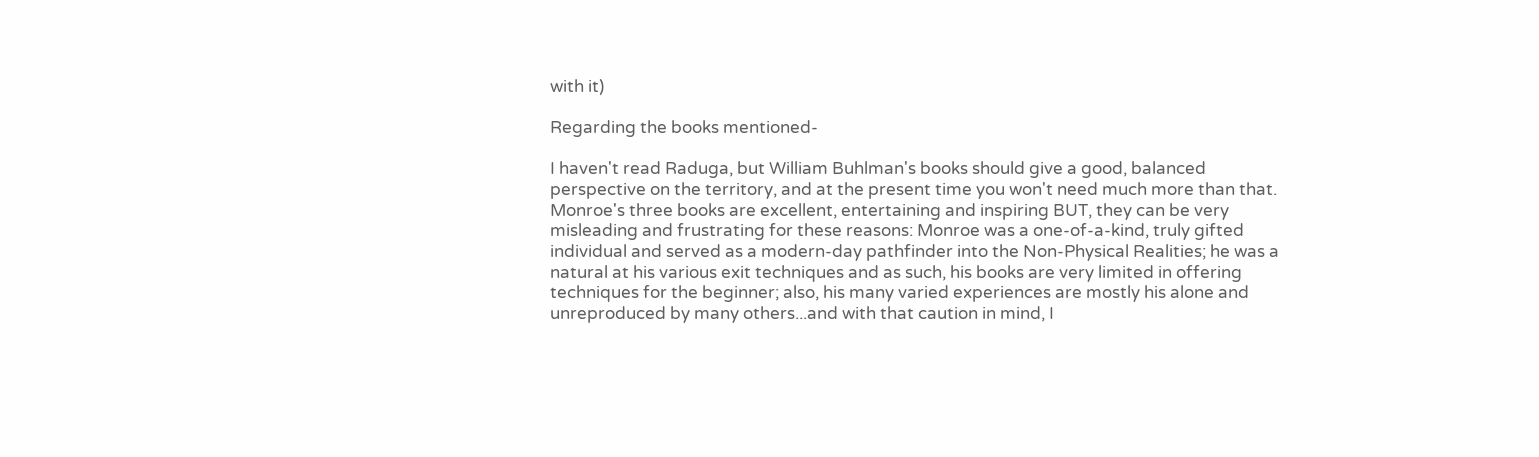with it)

Regarding the books mentioned-

I haven't read Raduga, but William Buhlman's books should give a good, balanced perspective on the territory, and at the present time you won't need much more than that. Monroe's three books are excellent, entertaining and inspiring BUT, they can be very misleading and frustrating for these reasons: Monroe was a one-of-a-kind, truly gifted individual and served as a modern-day pathfinder into the Non-Physical Realities; he was a natural at his various exit techniques and as such, his books are very limited in offering techniques for the beginner; also, his many varied experiences are mostly his alone and unreproduced by many others...and with that caution in mind, I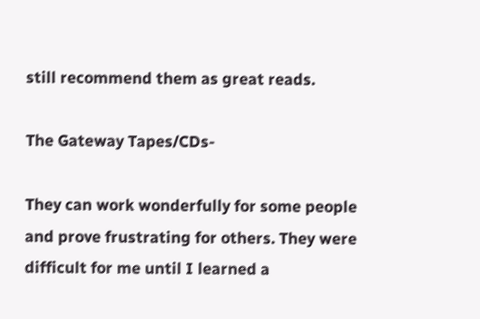still recommend them as great reads.

The Gateway Tapes/CDs-

They can work wonderfully for some people and prove frustrating for others. They were difficult for me until I learned a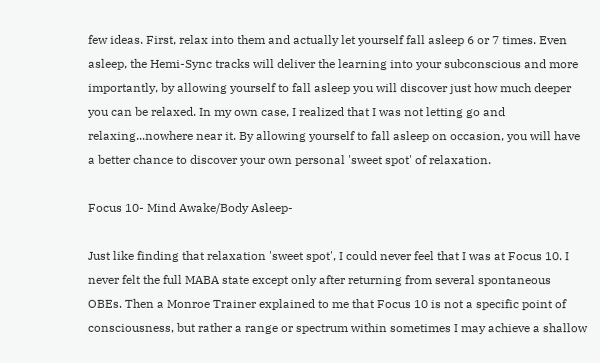few ideas. First, relax into them and actually let yourself fall asleep 6 or 7 times. Even asleep, the Hemi-Sync tracks will deliver the learning into your subconscious and more importantly, by allowing yourself to fall asleep you will discover just how much deeper you can be relaxed. In my own case, I realized that I was not letting go and relaxing...nowhere near it. By allowing yourself to fall asleep on occasion, you will have a better chance to discover your own personal 'sweet spot' of relaxation.

Focus 10- Mind Awake/Body Asleep-

Just like finding that relaxation 'sweet spot', I could never feel that I was at Focus 10. I never felt the full MABA state except only after returning from several spontaneous OBEs. Then a Monroe Trainer explained to me that Focus 10 is not a specific point of consciousness, but rather a range or spectrum within sometimes I may achieve a shallow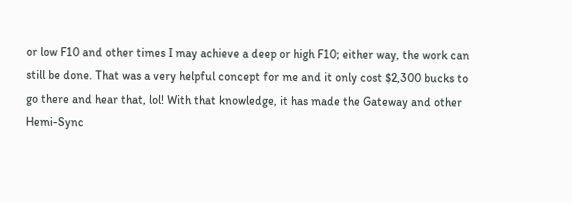or low F10 and other times I may achieve a deep or high F10; either way, the work can still be done. That was a very helpful concept for me and it only cost $2,300 bucks to go there and hear that, lol! With that knowledge, it has made the Gateway and other Hemi-Sync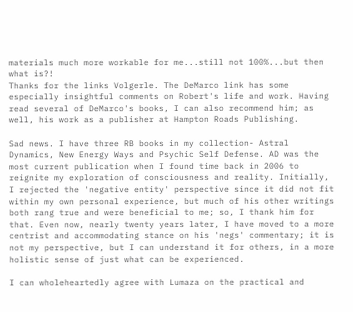materials much more workable for me...still not 100%...but then what is?!
Thanks for the links Volgerle. The DeMarco link has some especially insightful comments on Robert's life and work. Having read several of DeMarco's books, I can also recommend him; as well, his work as a publisher at Hampton Roads Publishing.

Sad news. I have three RB books in my collection- Astral Dynamics, New Energy Ways and Psychic Self Defense. AD was the most current publication when I found time back in 2006 to reignite my exploration of consciousness and reality. Initially, I rejected the 'negative entity' perspective since it did not fit within my own personal experience, but much of his other writings both rang true and were beneficial to me; so, I thank him for that. Even now, nearly twenty years later, I have moved to a more centrist and accommodating stance on his 'negs' commentary; it is not my perspective, but I can understand it for others, in a more holistic sense of just what can be experienced.

I can wholeheartedly agree with Lumaza on the practical and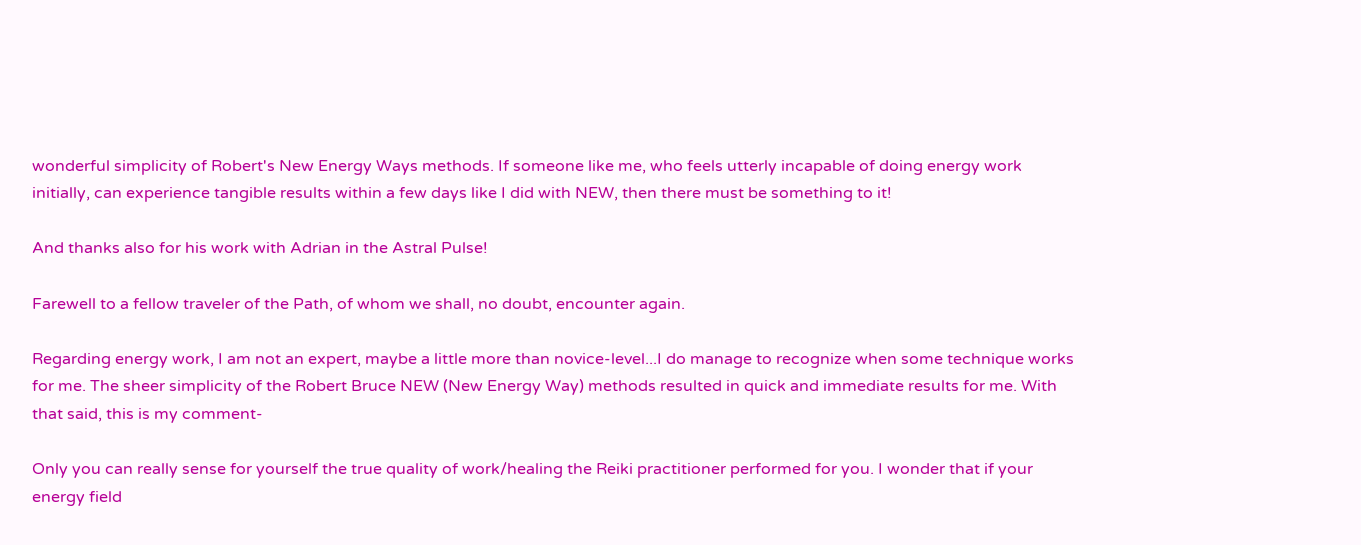wonderful simplicity of Robert's New Energy Ways methods. If someone like me, who feels utterly incapable of doing energy work initially, can experience tangible results within a few days like I did with NEW, then there must be something to it!

And thanks also for his work with Adrian in the Astral Pulse!

Farewell to a fellow traveler of the Path, of whom we shall, no doubt, encounter again.

Regarding energy work, I am not an expert, maybe a little more than novice-level...I do manage to recognize when some technique works for me. The sheer simplicity of the Robert Bruce NEW (New Energy Way) methods resulted in quick and immediate results for me. With that said, this is my comment-

Only you can really sense for yourself the true quality of work/healing the Reiki practitioner performed for you. I wonder that if your energy field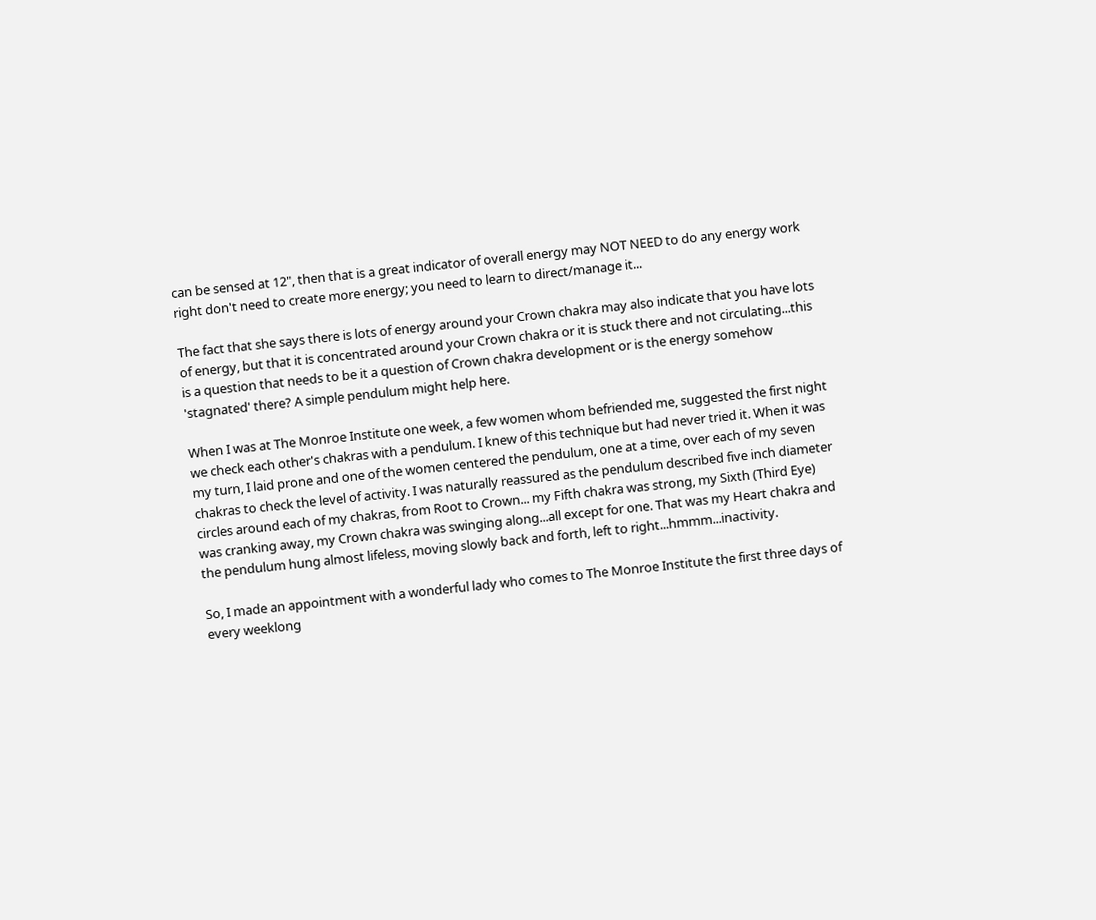can be sensed at 12", then that is a great indicator of overall energy may NOT NEED to do any energy work right don't need to create more energy; you need to learn to direct/manage it...

The fact that she says there is lots of energy around your Crown chakra may also indicate that you have lots of energy, but that it is concentrated around your Crown chakra or it is stuck there and not circulating...this is a question that needs to be it a question of Crown chakra development or is the energy somehow 'stagnated' there? A simple pendulum might help here.

When I was at The Monroe Institute one week, a few women whom befriended me, suggested the first night we check each other's chakras with a pendulum. I knew of this technique but had never tried it. When it was my turn, I laid prone and one of the women centered the pendulum, one at a time, over each of my seven chakras to check the level of activity. I was naturally reassured as the pendulum described five inch diameter circles around each of my chakras, from Root to Crown... my Fifth chakra was strong, my Sixth (Third Eye) was cranking away, my Crown chakra was swinging along...all except for one. That was my Heart chakra and the pendulum hung almost lifeless, moving slowly back and forth, left to right...hmmm...inactivity.

So, I made an appointment with a wonderful lady who comes to The Monroe Institute the first three days of every weeklong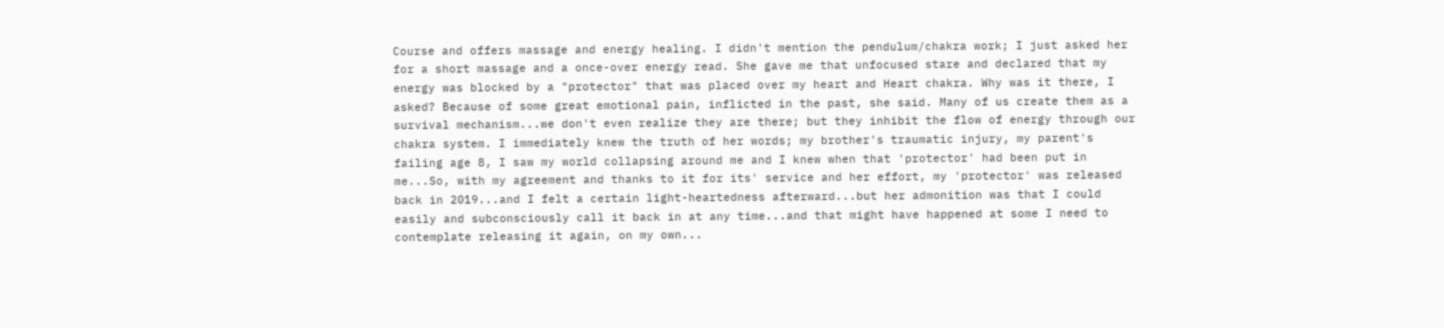Course and offers massage and energy healing. I didn't mention the pendulum/chakra work; I just asked her for a short massage and a once-over energy read. She gave me that unfocused stare and declared that my energy was blocked by a "protector" that was placed over my heart and Heart chakra. Why was it there, I asked? Because of some great emotional pain, inflicted in the past, she said. Many of us create them as a survival mechanism...we don't even realize they are there; but they inhibit the flow of energy through our chakra system. I immediately knew the truth of her words; my brother's traumatic injury, my parent's failing age 8, I saw my world collapsing around me and I knew when that 'protector' had been put in me...So, with my agreement and thanks to it for its' service and her effort, my 'protector' was released back in 2019...and I felt a certain light-heartedness afterward...but her admonition was that I could easily and subconsciously call it back in at any time...and that might have happened at some I need to contemplate releasing it again, on my own...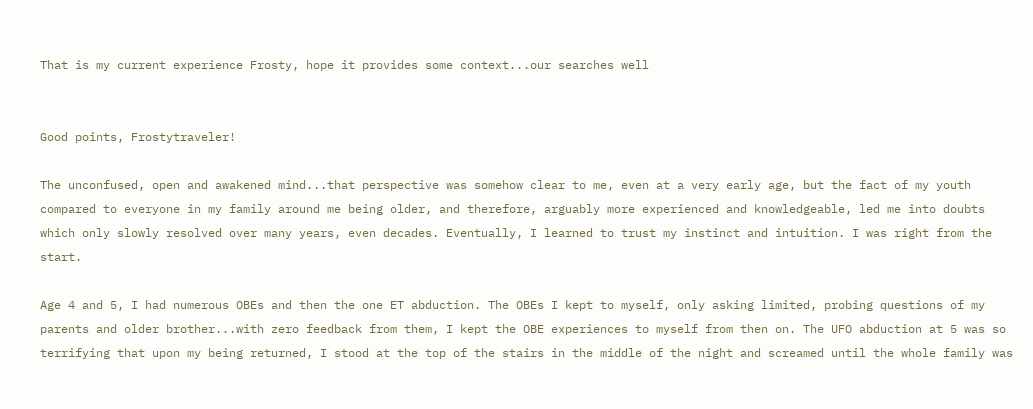That is my current experience Frosty, hope it provides some context...our searches well


Good points, Frostytraveler!

The unconfused, open and awakened mind...that perspective was somehow clear to me, even at a very early age, but the fact of my youth compared to everyone in my family around me being older, and therefore, arguably more experienced and knowledgeable, led me into doubts which only slowly resolved over many years, even decades. Eventually, I learned to trust my instinct and intuition. I was right from the start.

Age 4 and 5, I had numerous OBEs and then the one ET abduction. The OBEs I kept to myself, only asking limited, probing questions of my parents and older brother...with zero feedback from them, I kept the OBE experiences to myself from then on. The UFO abduction at 5 was so terrifying that upon my being returned, I stood at the top of the stairs in the middle of the night and screamed until the whole family was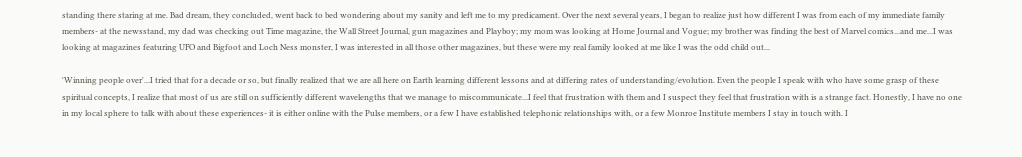standing there staring at me. Bad dream, they concluded, went back to bed wondering about my sanity and left me to my predicament. Over the next several years, I began to realize just how different I was from each of my immediate family members- at the newsstand, my dad was checking out Time magazine, the Wall Street Journal, gun magazines and Playboy; my mom was looking at Home Journal and Vogue; my brother was finding the best of Marvel comics...and me...I was looking at magazines featuring UFO and Bigfoot and Loch Ness monster, I was interested in all those other magazines, but these were my real family looked at me like I was the odd child out...

'Winning people over'...I tried that for a decade or so, but finally realized that we are all here on Earth learning different lessons and at differing rates of understanding/evolution. Even the people I speak with who have some grasp of these spiritual concepts, I realize that most of us are still on sufficiently different wavelengths that we manage to miscommunicate...I feel that frustration with them and I suspect they feel that frustration with is a strange fact. Honestly, I have no one in my local sphere to talk with about these experiences- it is either online with the Pulse members, or a few I have established telephonic relationships with, or a few Monroe Institute members I stay in touch with. I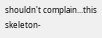shouldn't complain...this skeleton-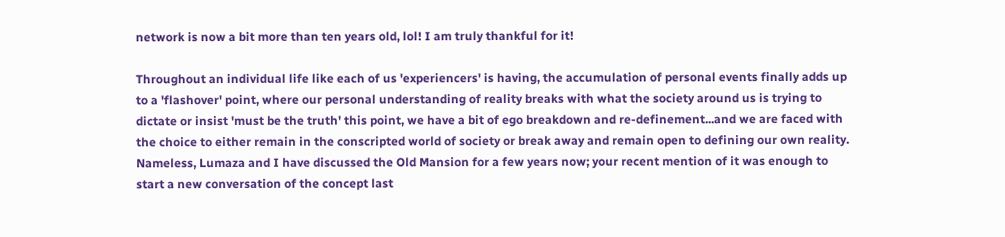network is now a bit more than ten years old, lol! I am truly thankful for it!

Throughout an individual life like each of us 'experiencers' is having, the accumulation of personal events finally adds up to a 'flashover' point, where our personal understanding of reality breaks with what the society around us is trying to dictate or insist 'must be the truth' this point, we have a bit of ego breakdown and re-definement...and we are faced with the choice to either remain in the conscripted world of society or break away and remain open to defining our own reality.
Nameless, Lumaza and I have discussed the Old Mansion for a few years now; your recent mention of it was enough to start a new conversation of the concept last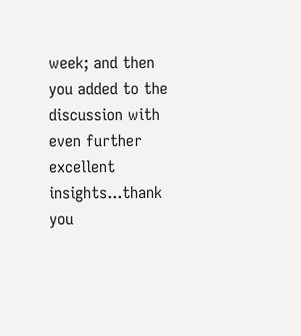week; and then you added to the discussion with even further excellent insights...thank you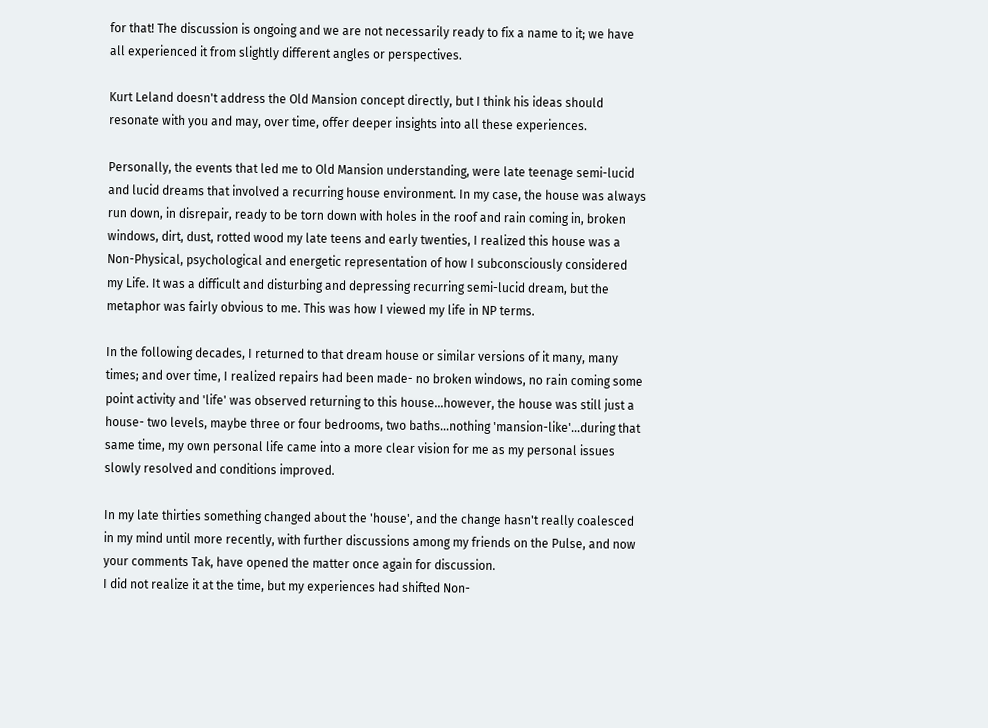for that! The discussion is ongoing and we are not necessarily ready to fix a name to it; we have all experienced it from slightly different angles or perspectives.

Kurt Leland doesn't address the Old Mansion concept directly, but I think his ideas should resonate with you and may, over time, offer deeper insights into all these experiences.

Personally, the events that led me to Old Mansion understanding, were late teenage semi-lucid and lucid dreams that involved a recurring house environment. In my case, the house was always run down, in disrepair, ready to be torn down with holes in the roof and rain coming in, broken windows, dirt, dust, rotted wood my late teens and early twenties, I realized this house was a Non-Physical, psychological and energetic representation of how I subconsciously considered my Life. It was a difficult and disturbing and depressing recurring semi-lucid dream, but the metaphor was fairly obvious to me. This was how I viewed my life in NP terms.

In the following decades, I returned to that dream house or similar versions of it many, many times; and over time, I realized repairs had been made- no broken windows, no rain coming some point activity and 'life' was observed returning to this house...however, the house was still just a house- two levels, maybe three or four bedrooms, two baths...nothing 'mansion-like'...during that same time, my own personal life came into a more clear vision for me as my personal issues slowly resolved and conditions improved.

In my late thirties something changed about the 'house', and the change hasn't really coalesced in my mind until more recently, with further discussions among my friends on the Pulse, and now your comments Tak, have opened the matter once again for discussion.
I did not realize it at the time, but my experiences had shifted Non-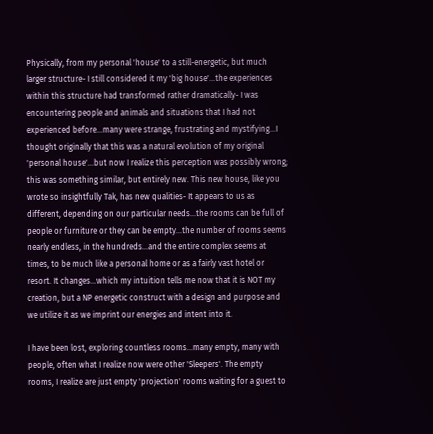Physically, from my personal 'house' to a still-energetic, but much larger structure- I still considered it my 'big house'...the experiences within this structure had transformed rather dramatically- I was encountering people and animals and situations that I had not experienced before...many were strange, frustrating and mystifying...I thought originally that this was a natural evolution of my original 'personal house'...but now I realize this perception was possibly wrong; this was something similar, but entirely new. This new house, like you wrote so insightfully Tak, has new qualities- It appears to us as different, depending on our particular needs...the rooms can be full of people or furniture or they can be empty...the number of rooms seems nearly endless, in the hundreds...and the entire complex seems at times, to be much like a personal home or as a fairly vast hotel or resort. It changes...which my intuition tells me now that it is NOT my creation, but a NP energetic construct with a design and purpose and we utilize it as we imprint our energies and intent into it.

I have been lost, exploring countless rooms...many empty, many with people, often what I realize now were other 'Sleepers'. The empty rooms, I realize are just empty 'projection' rooms waiting for a guest to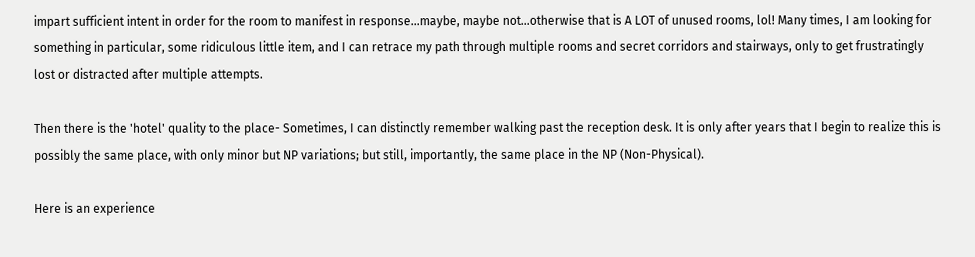impart sufficient intent in order for the room to manifest in response...maybe, maybe not...otherwise that is A LOT of unused rooms, lol! Many times, I am looking for something in particular, some ridiculous little item, and I can retrace my path through multiple rooms and secret corridors and stairways, only to get frustratingly lost or distracted after multiple attempts.

Then there is the 'hotel' quality to the place- Sometimes, I can distinctly remember walking past the reception desk. It is only after years that I begin to realize this is possibly the same place, with only minor but NP variations; but still, importantly, the same place in the NP (Non-Physical).

Here is an experience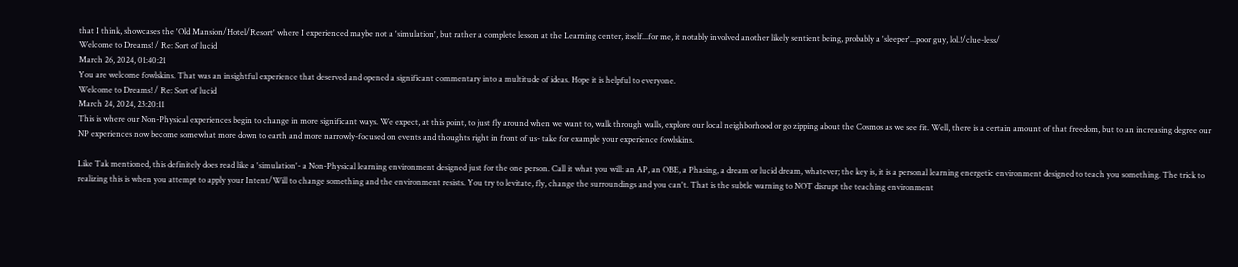that I think, showcases the 'Old Mansion/Hotel/Resort' where I experienced maybe not a 'simulation', but rather a complete lesson at the Learning center, itself...for me, it notably involved another likely sentient being, probably a 'sleeper'...poor guy, lol.!/clue-less/
Welcome to Dreams! / Re: Sort of lucid
March 26, 2024, 01:40:21
You are welcome fowlskins. That was an insightful experience that deserved and opened a significant commentary into a multitude of ideas. Hope it is helpful to everyone.
Welcome to Dreams! / Re: Sort of lucid
March 24, 2024, 23:20:11
This is where our Non-Physical experiences begin to change in more significant ways. We expect, at this point, to just fly around when we want to, walk through walls, explore our local neighborhood or go zipping about the Cosmos as we see fit. Well, there is a certain amount of that freedom, but to an increasing degree our NP experiences now become somewhat more down to earth and more narrowly-focused on events and thoughts right in front of us- take for example your experience fowlskins.

Like Tak mentioned, this definitely does read like a 'simulation'- a Non-Physical learning environment designed just for the one person. Call it what you will: an AP, an OBE, a Phasing, a dream or lucid dream, whatever; the key is, it is a personal learning energetic environment designed to teach you something. The trick to realizing this is when you attempt to apply your Intent/Will to change something and the environment resists. You try to levitate, fly, change the surroundings and you can't. That is the subtle warning to NOT disrupt the teaching environment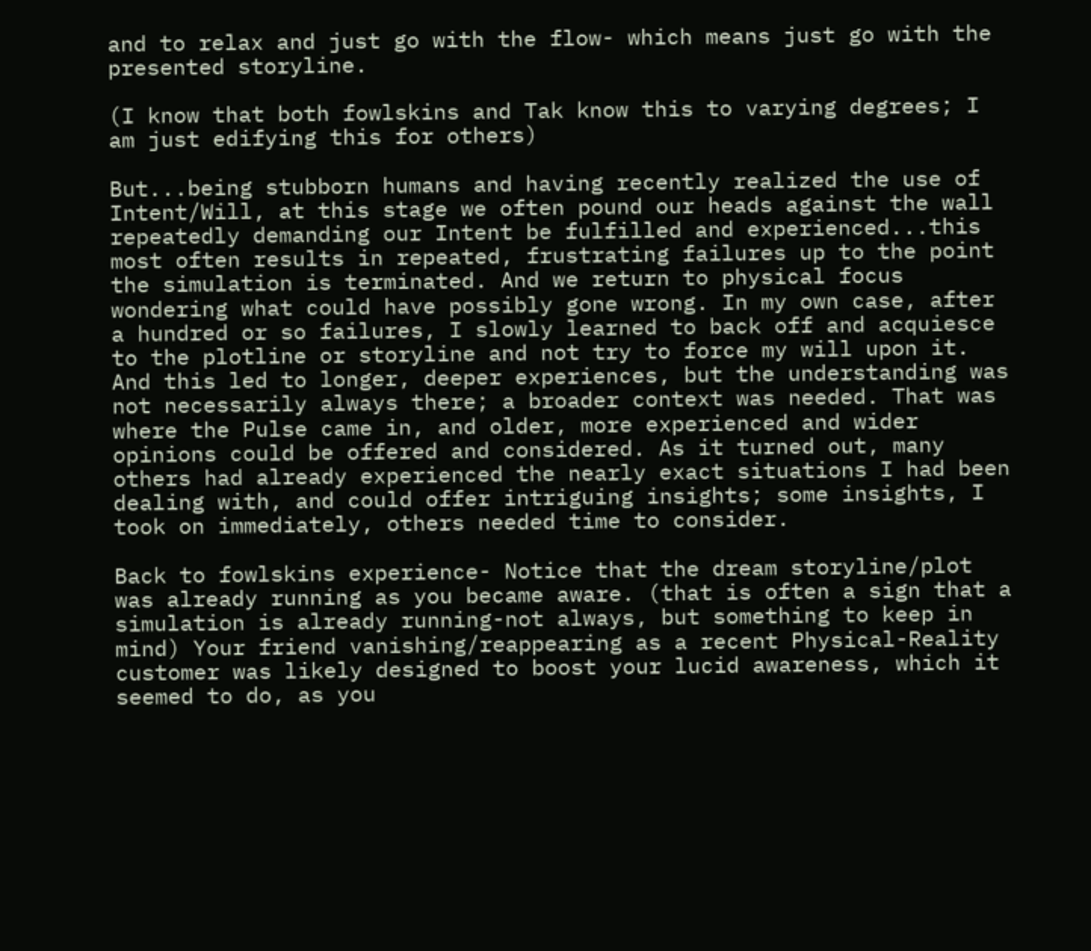and to relax and just go with the flow- which means just go with the presented storyline.

(I know that both fowlskins and Tak know this to varying degrees; I am just edifying this for others)

But...being stubborn humans and having recently realized the use of Intent/Will, at this stage we often pound our heads against the wall repeatedly demanding our Intent be fulfilled and experienced...this most often results in repeated, frustrating failures up to the point the simulation is terminated. And we return to physical focus wondering what could have possibly gone wrong. In my own case, after a hundred or so failures, I slowly learned to back off and acquiesce to the plotline or storyline and not try to force my will upon it. And this led to longer, deeper experiences, but the understanding was not necessarily always there; a broader context was needed. That was where the Pulse came in, and older, more experienced and wider opinions could be offered and considered. As it turned out, many others had already experienced the nearly exact situations I had been dealing with, and could offer intriguing insights; some insights, I took on immediately, others needed time to consider.

Back to fowlskins experience- Notice that the dream storyline/plot was already running as you became aware. (that is often a sign that a simulation is already running-not always, but something to keep in mind) Your friend vanishing/reappearing as a recent Physical-Reality customer was likely designed to boost your lucid awareness, which it seemed to do, as you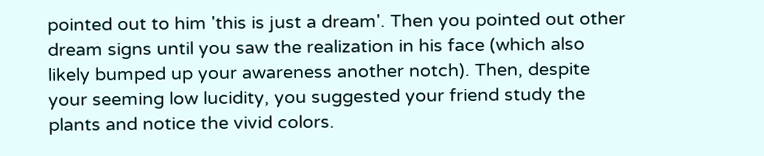pointed out to him 'this is just a dream'. Then you pointed out other dream signs until you saw the realization in his face (which also likely bumped up your awareness another notch). Then, despite your seeming low lucidity, you suggested your friend study the plants and notice the vivid colors.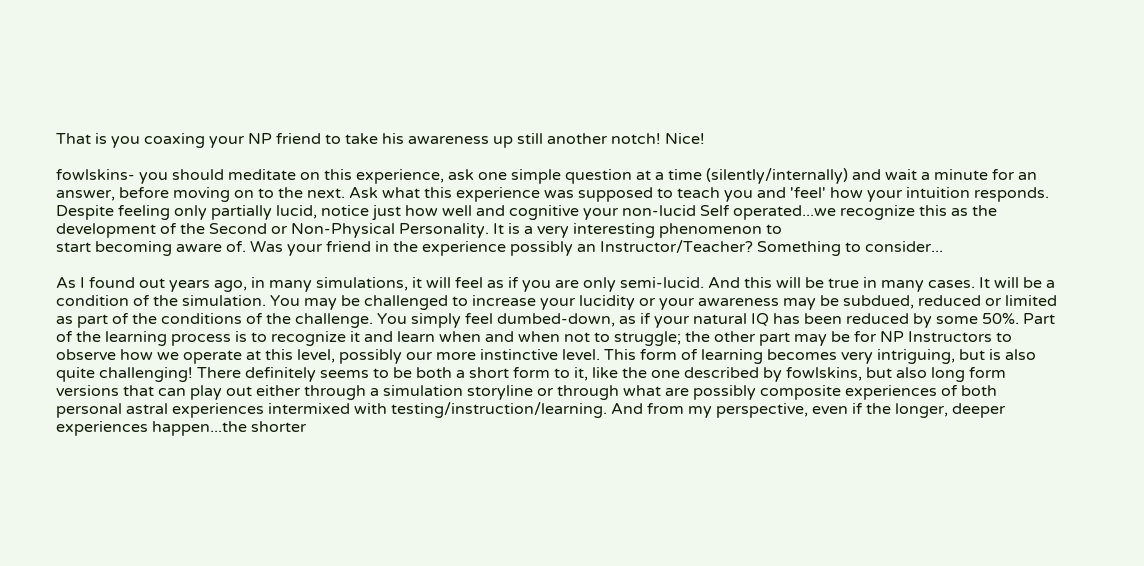That is you coaxing your NP friend to take his awareness up still another notch! Nice!

fowlskins- you should meditate on this experience, ask one simple question at a time (silently/internally) and wait a minute for an answer, before moving on to the next. Ask what this experience was supposed to teach you and 'feel' how your intuition responds. Despite feeling only partially lucid, notice just how well and cognitive your non-lucid Self operated...we recognize this as the development of the Second or Non-Physical Personality. It is a very interesting phenomenon to
start becoming aware of. Was your friend in the experience possibly an Instructor/Teacher? Something to consider...

As I found out years ago, in many simulations, it will feel as if you are only semi-lucid. And this will be true in many cases. It will be a condition of the simulation. You may be challenged to increase your lucidity or your awareness may be subdued, reduced or limited as part of the conditions of the challenge. You simply feel dumbed-down, as if your natural IQ has been reduced by some 50%. Part of the learning process is to recognize it and learn when and when not to struggle; the other part may be for NP Instructors to observe how we operate at this level, possibly our more instinctive level. This form of learning becomes very intriguing, but is also quite challenging! There definitely seems to be both a short form to it, like the one described by fowlskins, but also long form versions that can play out either through a simulation storyline or through what are possibly composite experiences of both personal astral experiences intermixed with testing/instruction/learning. And from my perspective, even if the longer, deeper experiences happen...the shorter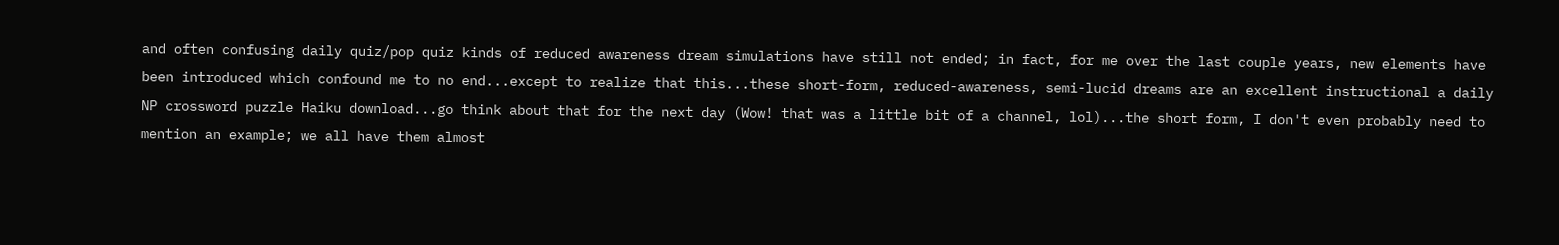and often confusing daily quiz/pop quiz kinds of reduced awareness dream simulations have still not ended; in fact, for me over the last couple years, new elements have been introduced which confound me to no end...except to realize that this...these short-form, reduced-awareness, semi-lucid dreams are an excellent instructional a daily NP crossword puzzle Haiku download...go think about that for the next day (Wow! that was a little bit of a channel, lol)...the short form, I don't even probably need to mention an example; we all have them almost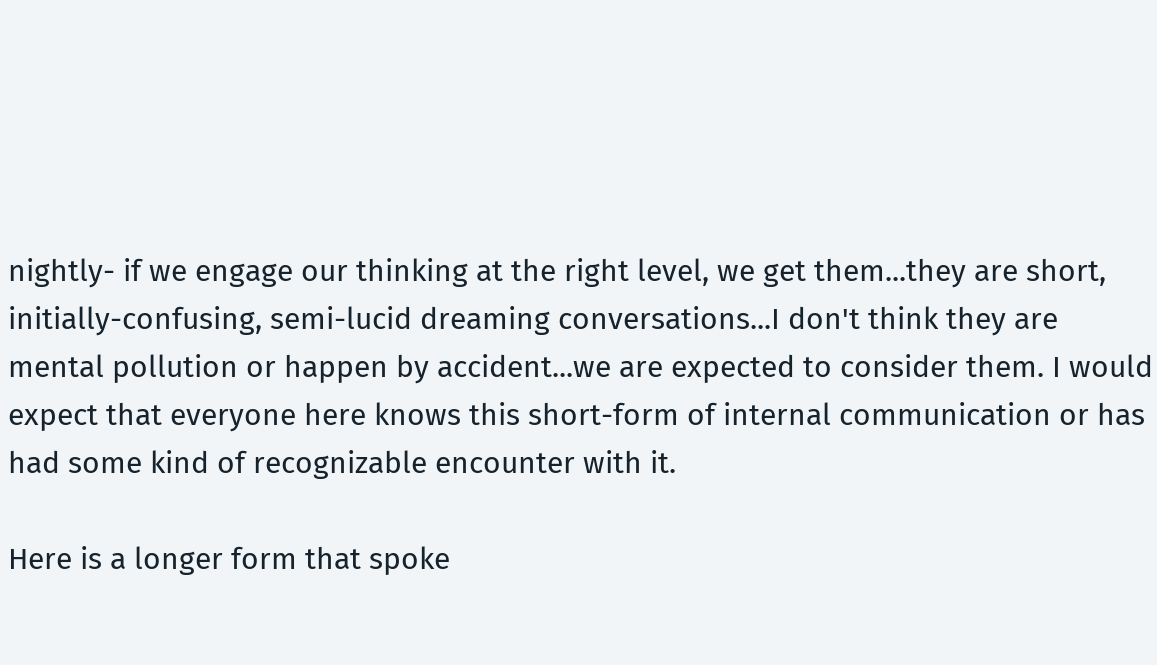nightly- if we engage our thinking at the right level, we get them...they are short, initially-confusing, semi-lucid dreaming conversations...I don't think they are mental pollution or happen by accident...we are expected to consider them. I would expect that everyone here knows this short-form of internal communication or has had some kind of recognizable encounter with it.

Here is a longer form that spoke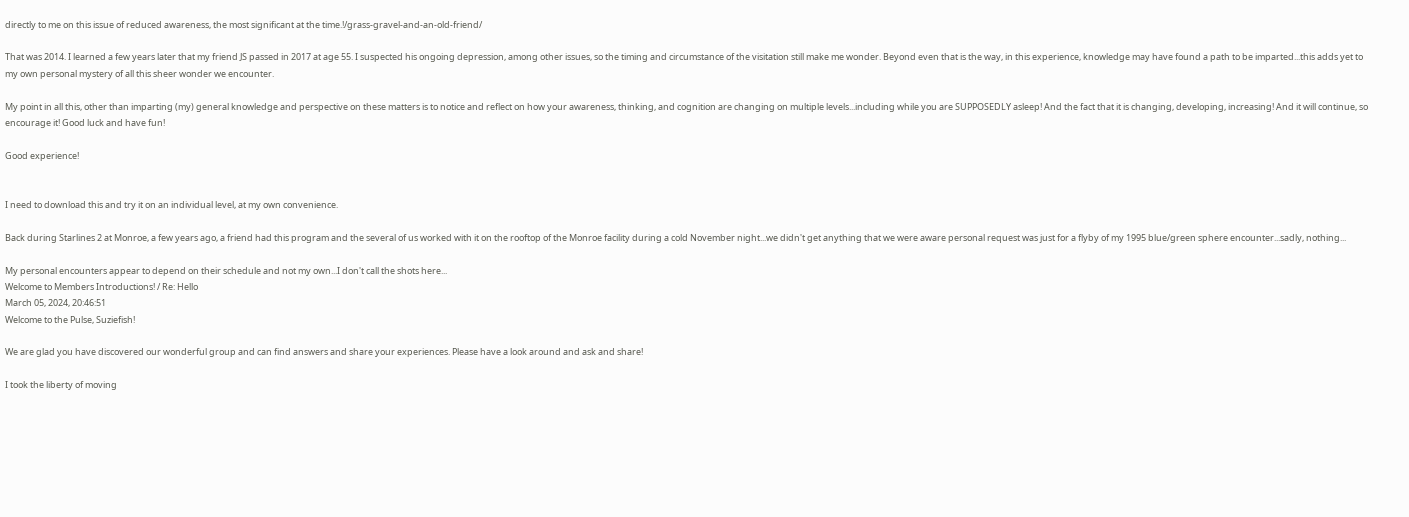directly to me on this issue of reduced awareness, the most significant at the time.!/grass-gravel-and-an-old-friend/

That was 2014. I learned a few years later that my friend JS passed in 2017 at age 55. I suspected his ongoing depression, among other issues, so the timing and circumstance of the visitation still make me wonder. Beyond even that is the way, in this experience, knowledge may have found a path to be imparted...this adds yet to my own personal mystery of all this sheer wonder we encounter.

My point in all this, other than imparting (my) general knowledge and perspective on these matters is to notice and reflect on how your awareness, thinking, and cognition are changing on multiple levels...including while you are SUPPOSEDLY asleep! And the fact that it is changing, developing, increasing! And it will continue, so encourage it! Good luck and have fun!

Good experience!


I need to download this and try it on an individual level, at my own convenience.

Back during Starlines 2 at Monroe, a few years ago, a friend had this program and the several of us worked with it on the rooftop of the Monroe facility during a cold November night...we didn't get anything that we were aware personal request was just for a flyby of my 1995 blue/green sphere encounter...sadly, nothing...

My personal encounters appear to depend on their schedule and not my own...I don't call the shots here...
Welcome to Members Introductions! / Re: Hello
March 05, 2024, 20:46:51
Welcome to the Pulse, Suziefish!

We are glad you have discovered our wonderful group and can find answers and share your experiences. Please have a look around and ask and share!

I took the liberty of moving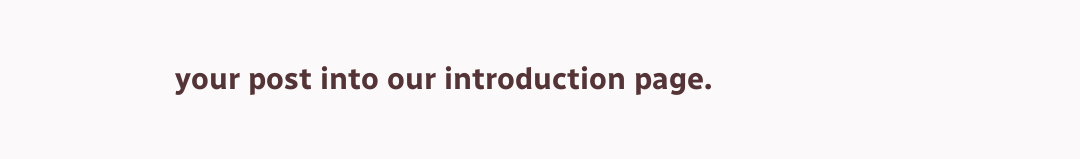your post into our introduction page.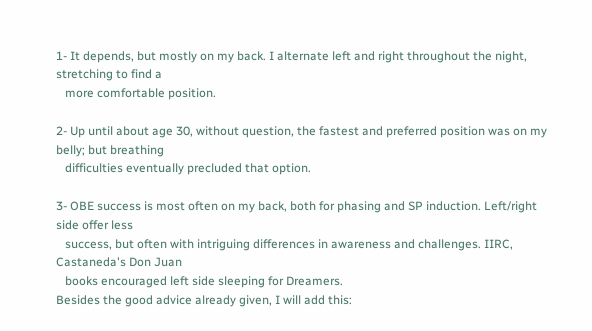1- It depends, but mostly on my back. I alternate left and right throughout the night, stretching to find a
   more comfortable position.

2- Up until about age 30, without question, the fastest and preferred position was on my belly; but breathing
   difficulties eventually precluded that option.

3- OBE success is most often on my back, both for phasing and SP induction. Left/right side offer less
   success, but often with intriguing differences in awareness and challenges. IIRC, Castaneda's Don Juan
   books encouraged left side sleeping for Dreamers.
Besides the good advice already given, I will add this: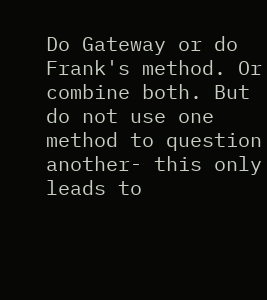Do Gateway or do Frank's method. Or combine both. But do not use one method to question another- this only leads to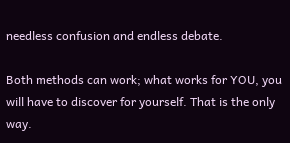needless confusion and endless debate.

Both methods can work; what works for YOU, you will have to discover for yourself. That is the only way.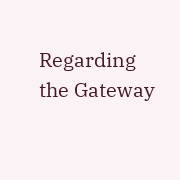Regarding the Gateway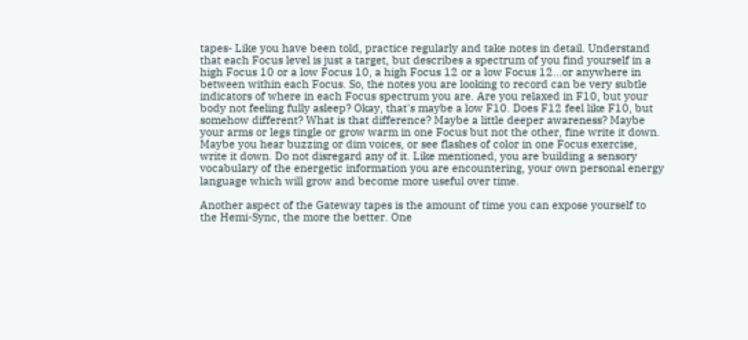tapes- Like you have been told, practice regularly and take notes in detail. Understand that each Focus level is just a target, but describes a spectrum of you find yourself in a high Focus 10 or a low Focus 10, a high Focus 12 or a low Focus 12...or anywhere in between within each Focus. So, the notes you are looking to record can be very subtle indicators of where in each Focus spectrum you are. Are you relaxed in F10, but your body not feeling fully asleep? Okay, that's maybe a low F10. Does F12 feel like F10, but somehow different? What is that difference? Maybe a little deeper awareness? Maybe your arms or legs tingle or grow warm in one Focus but not the other, fine write it down. Maybe you hear buzzing or dim voices, or see flashes of color in one Focus exercise, write it down. Do not disregard any of it. Like mentioned, you are building a sensory vocabulary of the energetic information you are encountering, your own personal energy language which will grow and become more useful over time.

Another aspect of the Gateway tapes is the amount of time you can expose yourself to the Hemi-Sync, the more the better. One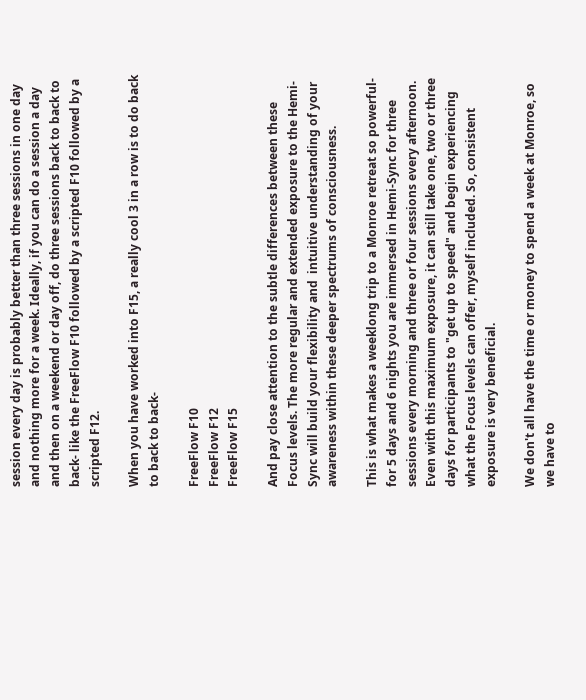session every day is probably better than three sessions in one day and nothing more for a week. Ideally, if you can do a session a day and then on a weekend or day off, do three sessions back to back to back- like the FreeFlow F10 followed by a scripted F10 followed by a scripted F12.

When you have worked into F15, a really cool 3 in a row is to do back to back to back-

FreeFlow F10
FreeFlow F12
FreeFlow F15

And pay close attention to the subtle differences between these Focus levels. The more regular and extended exposure to the Hemi-Sync will build your flexibility and  intuitive understanding of your awareness within these deeper spectrums of consciousness.

This is what makes a weeklong trip to a Monroe retreat so powerful- for 5 days and 6 nights you are immersed in Hemi-Sync for three sessions every morning and three or four sessions every afternoon. Even with this maximum exposure, it can still take one, two or three days for participants to "get up to speed" and begin experiencing what the Focus levels can offer, myself included. So, consistent exposure is very beneficial.

We don't all have the time or money to spend a week at Monroe, so we have to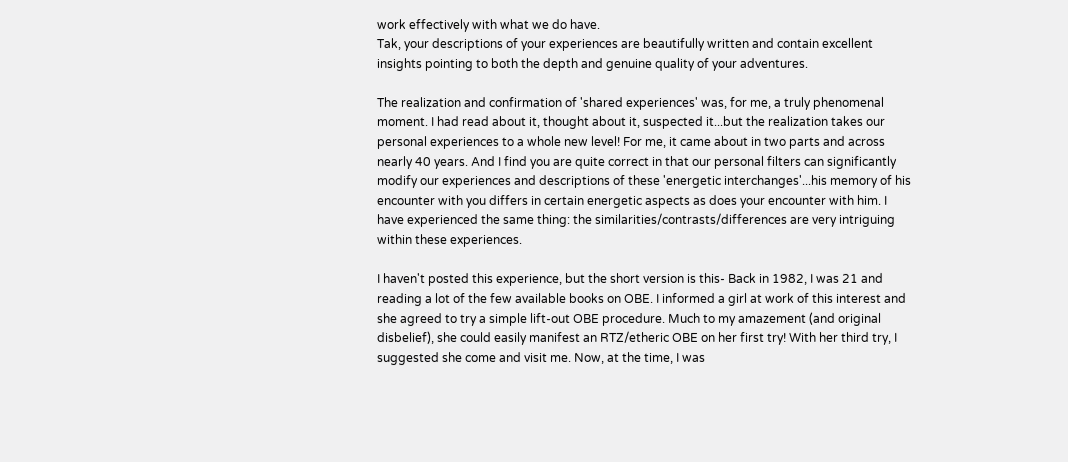work effectively with what we do have.
Tak, your descriptions of your experiences are beautifully written and contain excellent insights pointing to both the depth and genuine quality of your adventures.

The realization and confirmation of 'shared experiences' was, for me, a truly phenomenal moment. I had read about it, thought about it, suspected it...but the realization takes our personal experiences to a whole new level! For me, it came about in two parts and across nearly 40 years. And I find you are quite correct in that our personal filters can significantly modify our experiences and descriptions of these 'energetic interchanges'...his memory of his encounter with you differs in certain energetic aspects as does your encounter with him. I have experienced the same thing: the similarities/contrasts/differences are very intriguing within these experiences.

I haven't posted this experience, but the short version is this- Back in 1982, I was 21 and reading a lot of the few available books on OBE. I informed a girl at work of this interest and she agreed to try a simple lift-out OBE procedure. Much to my amazement (and original disbelief), she could easily manifest an RTZ/etheric OBE on her first try! With her third try, I suggested she come and visit me. Now, at the time, I was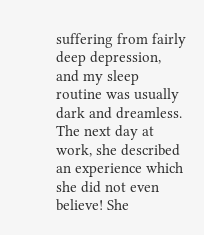suffering from fairly deep depression, and my sleep routine was usually dark and dreamless. The next day at work, she described an experience which she did not even believe! She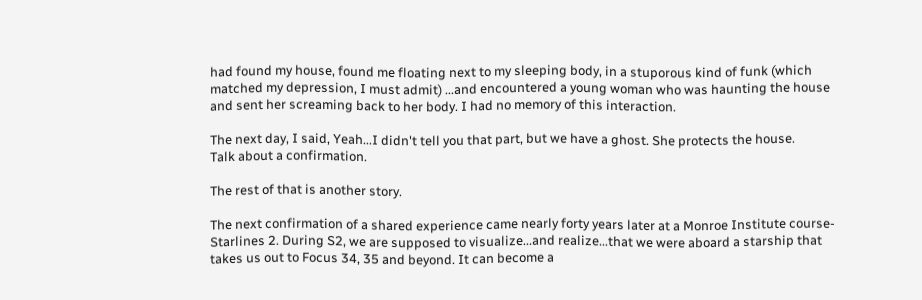had found my house, found me floating next to my sleeping body, in a stuporous kind of funk (which matched my depression, I must admit) ...and encountered a young woman who was haunting the house and sent her screaming back to her body. I had no memory of this interaction.

The next day, I said, Yeah...I didn't tell you that part, but we have a ghost. She protects the house.
Talk about a confirmation.

The rest of that is another story.

The next confirmation of a shared experience came nearly forty years later at a Monroe Institute course-Starlines 2. During S2, we are supposed to visualize...and realize...that we were aboard a starship that takes us out to Focus 34, 35 and beyond. It can become a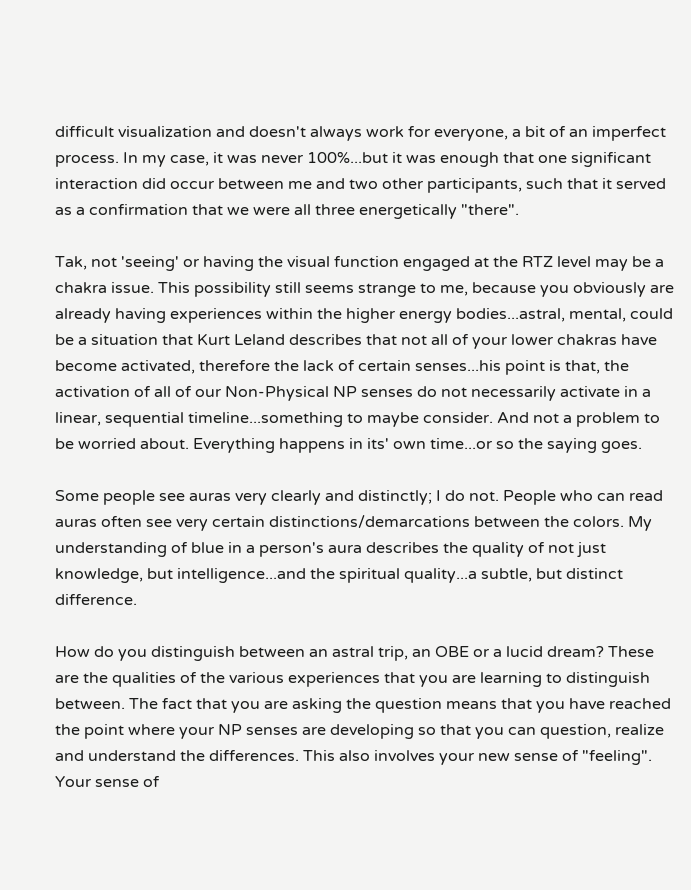difficult visualization and doesn't always work for everyone, a bit of an imperfect process. In my case, it was never 100%...but it was enough that one significant interaction did occur between me and two other participants, such that it served as a confirmation that we were all three energetically "there".

Tak, not 'seeing' or having the visual function engaged at the RTZ level may be a chakra issue. This possibility still seems strange to me, because you obviously are already having experiences within the higher energy bodies...astral, mental, could be a situation that Kurt Leland describes that not all of your lower chakras have become activated, therefore the lack of certain senses...his point is that, the activation of all of our Non-Physical NP senses do not necessarily activate in a linear, sequential timeline...something to maybe consider. And not a problem to be worried about. Everything happens in its' own time...or so the saying goes.

Some people see auras very clearly and distinctly; I do not. People who can read auras often see very certain distinctions/demarcations between the colors. My understanding of blue in a person's aura describes the quality of not just knowledge, but intelligence...and the spiritual quality...a subtle, but distinct difference.

How do you distinguish between an astral trip, an OBE or a lucid dream? These are the qualities of the various experiences that you are learning to distinguish between. The fact that you are asking the question means that you have reached the point where your NP senses are developing so that you can question, realize and understand the differences. This also involves your new sense of "feeling". Your sense of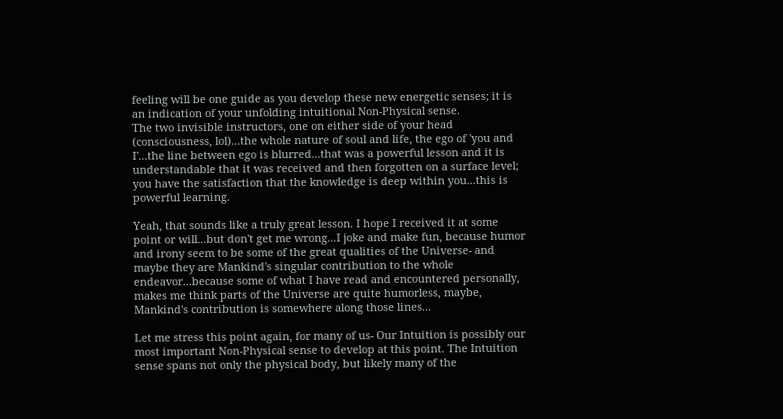feeling will be one guide as you develop these new energetic senses; it is an indication of your unfolding intuitional Non-Physical sense.
The two invisible instructors, one on either side of your head (consciousness, lol)...the whole nature of soul and life, the ego of 'you and I'...the line between ego is blurred...that was a powerful lesson and it is understandable that it was received and then forgotten on a surface level; you have the satisfaction that the knowledge is deep within you...this is powerful learning.

Yeah, that sounds like a truly great lesson. I hope I received it at some point or will...but don't get me wrong...I joke and make fun, because humor and irony seem to be some of the great qualities of the Universe- and maybe they are Mankind's singular contribution to the whole endeavor...because some of what I have read and encountered personally, makes me think parts of the Universe are quite humorless, maybe, Mankind's contribution is somewhere along those lines...

Let me stress this point again, for many of us- Our Intuition is possibly our most important Non-Physical sense to develop at this point. The Intuition sense spans not only the physical body, but likely many of the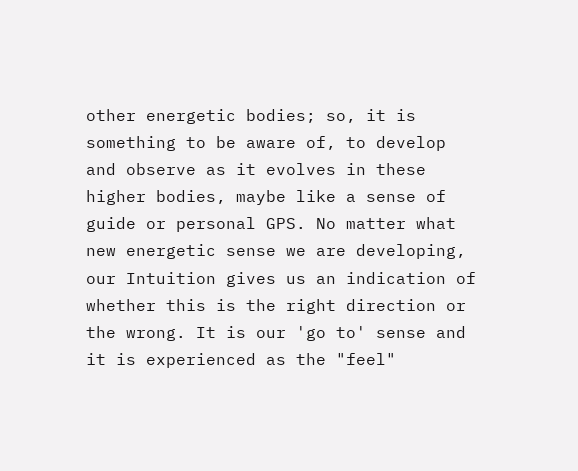other energetic bodies; so, it is something to be aware of, to develop and observe as it evolves in these higher bodies, maybe like a sense of guide or personal GPS. No matter what new energetic sense we are developing, our Intuition gives us an indication of whether this is the right direction or the wrong. It is our 'go to' sense and it is experienced as the "feel"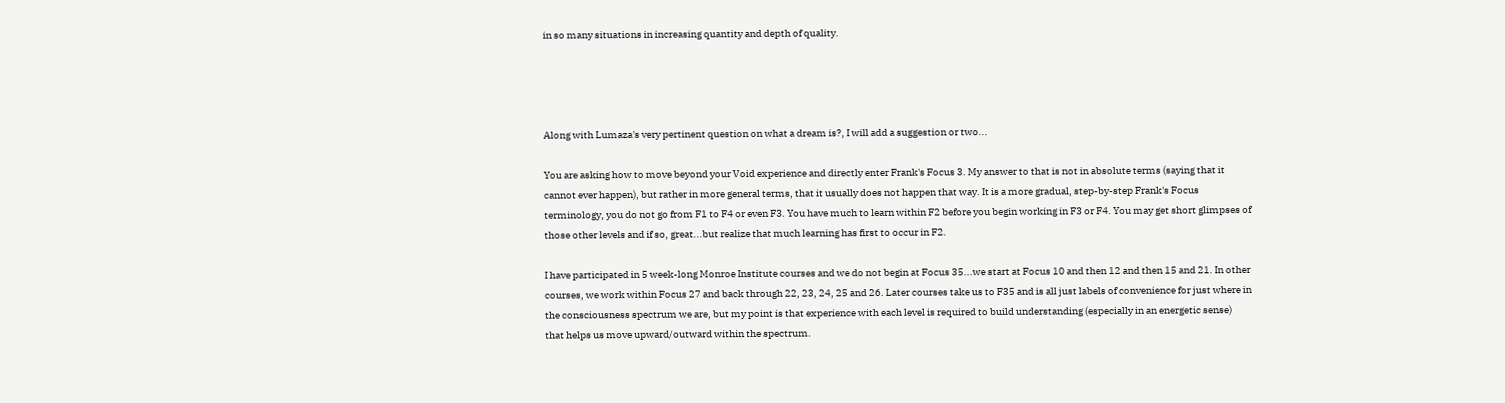in so many situations in increasing quantity and depth of quality.




Along with Lumaza's very pertinent question on what a dream is?, I will add a suggestion or two...

You are asking how to move beyond your Void experience and directly enter Frank's Focus 3. My answer to that is not in absolute terms (saying that it cannot ever happen), but rather in more general terms, that it usually does not happen that way. It is a more gradual, step-by-step Frank's Focus terminology, you do not go from F1 to F4 or even F3. You have much to learn within F2 before you begin working in F3 or F4. You may get short glimpses of those other levels and if so, great...but realize that much learning has first to occur in F2.

I have participated in 5 week-long Monroe Institute courses and we do not begin at Focus 35...we start at Focus 10 and then 12 and then 15 and 21. In other courses, we work within Focus 27 and back through 22, 23, 24, 25 and 26. Later courses take us to F35 and is all just labels of convenience for just where in the consciousness spectrum we are, but my point is that experience with each level is required to build understanding (especially in an energetic sense) that helps us move upward/outward within the spectrum.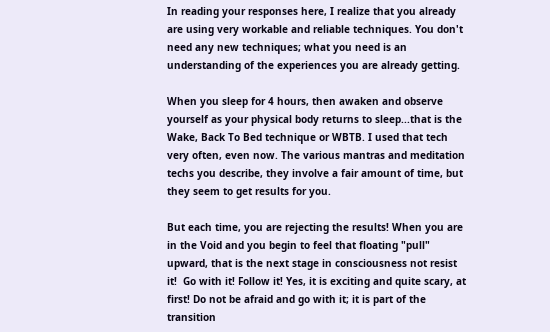In reading your responses here, I realize that you already are using very workable and reliable techniques. You don't need any new techniques; what you need is an understanding of the experiences you are already getting.

When you sleep for 4 hours, then awaken and observe yourself as your physical body returns to sleep...that is the Wake, Back To Bed technique or WBTB. I used that tech very often, even now. The various mantras and meditation techs you describe, they involve a fair amount of time, but they seem to get results for you.

But each time, you are rejecting the results! When you are in the Void and you begin to feel that floating "pull" upward, that is the next stage in consciousness not resist it!  Go with it! Follow it! Yes, it is exciting and quite scary, at first! Do not be afraid and go with it; it is part of the transition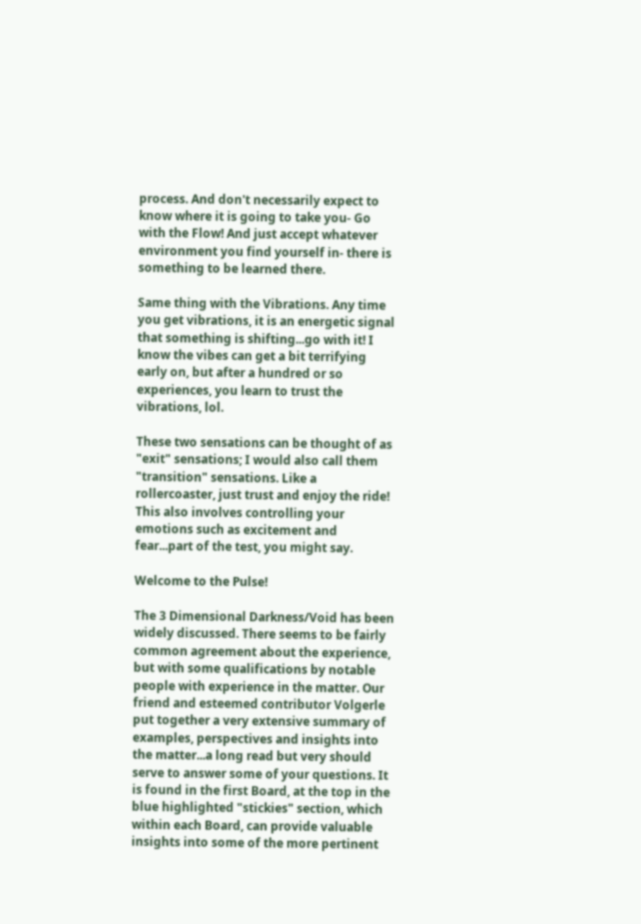process. And don't necessarily expect to know where it is going to take you- Go with the Flow! And just accept whatever environment you find yourself in- there is something to be learned there.

Same thing with the Vibrations. Any time you get vibrations, it is an energetic signal that something is shifting...go with it! I know the vibes can get a bit terrifying early on, but after a hundred or so experiences, you learn to trust the vibrations, lol.

These two sensations can be thought of as "exit" sensations; I would also call them "transition" sensations. Like a rollercoaster, just trust and enjoy the ride! This also involves controlling your emotions such as excitement and fear...part of the test, you might say.

Welcome to the Pulse!

The 3 Dimensional Darkness/Void has been widely discussed. There seems to be fairly common agreement about the experience, but with some qualifications by notable people with experience in the matter. Our friend and esteemed contributor Volgerle put together a very extensive summary of examples, perspectives and insights into the matter...a long read but very should serve to answer some of your questions. It is found in the first Board, at the top in the blue highlighted "stickies" section, which within each Board, can provide valuable insights into some of the more pertinent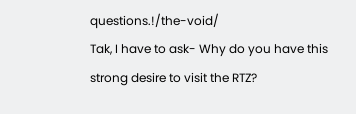questions.!/the-void/
Tak, I have to ask- Why do you have this strong desire to visit the RTZ?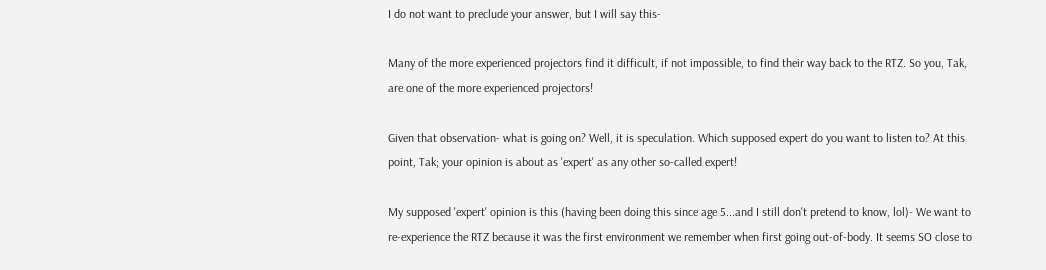I do not want to preclude your answer, but I will say this-

Many of the more experienced projectors find it difficult, if not impossible, to find their way back to the RTZ. So you, Tak, are one of the more experienced projectors!

Given that observation- what is going on? Well, it is speculation. Which supposed expert do you want to listen to? At this point, Tak; your opinion is about as 'expert' as any other so-called expert!

My supposed 'expert' opinion is this (having been doing this since age 5...and I still don't pretend to know, lol)- We want to re-experience the RTZ because it was the first environment we remember when first going out-of-body. It seems SO close to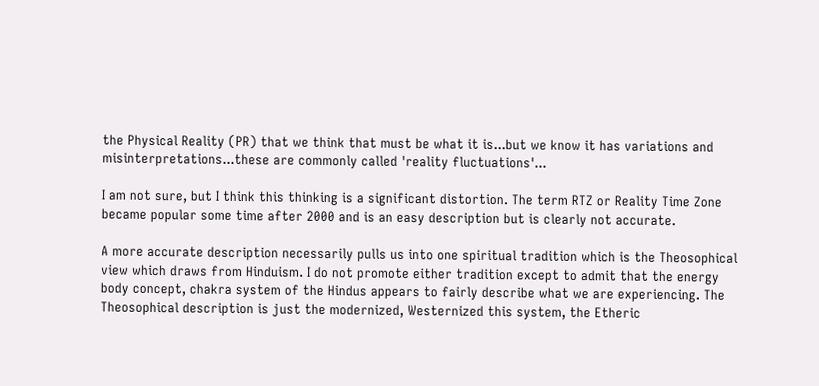the Physical Reality (PR) that we think that must be what it is...but we know it has variations and misinterpretations...these are commonly called 'reality fluctuations'...

I am not sure, but I think this thinking is a significant distortion. The term RTZ or Reality Time Zone became popular some time after 2000 and is an easy description but is clearly not accurate.

A more accurate description necessarily pulls us into one spiritual tradition which is the Theosophical view which draws from Hinduism. I do not promote either tradition except to admit that the energy body concept, chakra system of the Hindus appears to fairly describe what we are experiencing. The Theosophical description is just the modernized, Westernized this system, the Etheric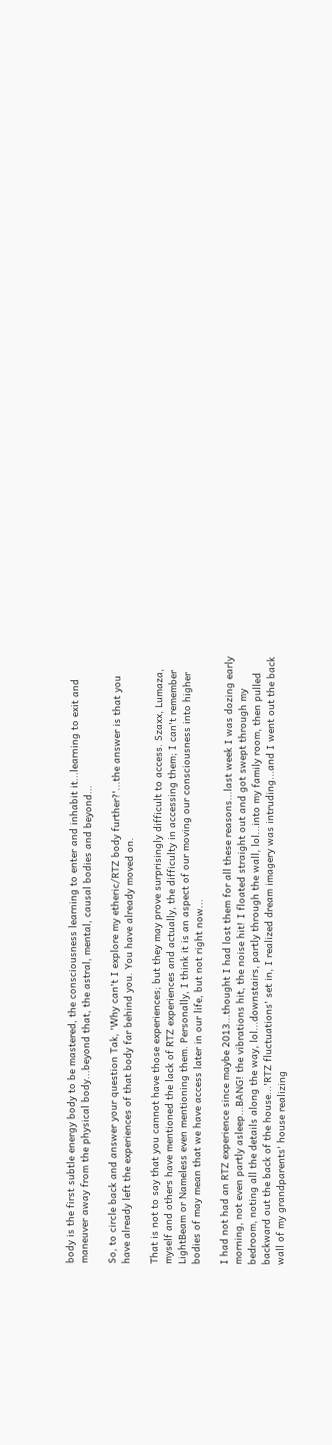body is the first subtle energy body to be mastered, the consciousness learning to enter and inhabit it...learning to exit and maneuver away from the physical body...beyond that, the astral, mental, causal bodies and beyond...

So, to circle back and answer your question Tak, 'Why can't I explore my etheric/RTZ body further?'...the answer is that you have already left the experiences of that body far behind you. You have already moved on.

That is not to say that you cannot have those experiences; but they may prove surprisingly difficult to access. Szaxx, Lumaza, myself and others have mentioned the lack of RTZ experiences and actually, the difficulty in accessing them; I can't remember LightBeam or Nameless even mentioning them. Personally, I think it is an aspect of our moving our consciousness into higher bodies of may mean that we have access later in our life, but not right now...

I had not had an RTZ experience since maybe 2013...thought I had lost them for all these reasons...last week I was dozing early morning, not even partly asleep...BANG! the vibrations hit, the noise hit! I floated straight out and got swept through my bedroom, noting all the details along the way, lol...downstairs, partly through the wall, lol...into my family room, then pulled backward out the back of the house...'RTZ fluctuations' set in, I realized dream imagery was intruding...and I went out the back wall of my grandparents' house realizing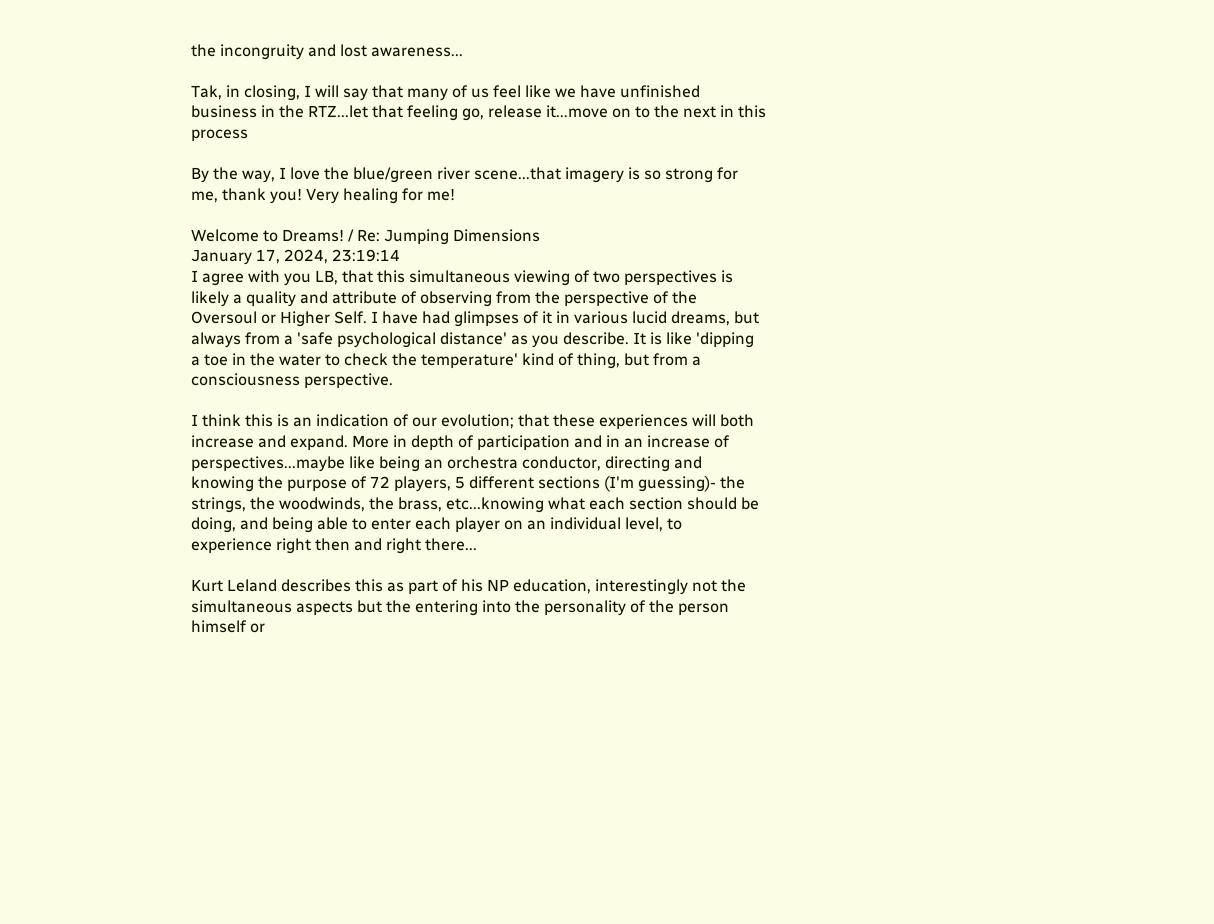the incongruity and lost awareness...

Tak, in closing, I will say that many of us feel like we have unfinished business in the RTZ...let that feeling go, release it...move on to the next in this process

By the way, I love the blue/green river scene...that imagery is so strong for me, thank you! Very healing for me!

Welcome to Dreams! / Re: Jumping Dimensions
January 17, 2024, 23:19:14
I agree with you LB, that this simultaneous viewing of two perspectives is likely a quality and attribute of observing from the perspective of the Oversoul or Higher Self. I have had glimpses of it in various lucid dreams, but always from a 'safe psychological distance' as you describe. It is like 'dipping a toe in the water to check the temperature' kind of thing, but from a consciousness perspective.

I think this is an indication of our evolution; that these experiences will both increase and expand. More in depth of participation and in an increase of perspectives...maybe like being an orchestra conductor, directing and knowing the purpose of 72 players, 5 different sections (I'm guessing)- the strings, the woodwinds, the brass, etc...knowing what each section should be doing, and being able to enter each player on an individual level, to experience right then and right there...

Kurt Leland describes this as part of his NP education, interestingly not the simultaneous aspects but the entering into the personality of the person himself or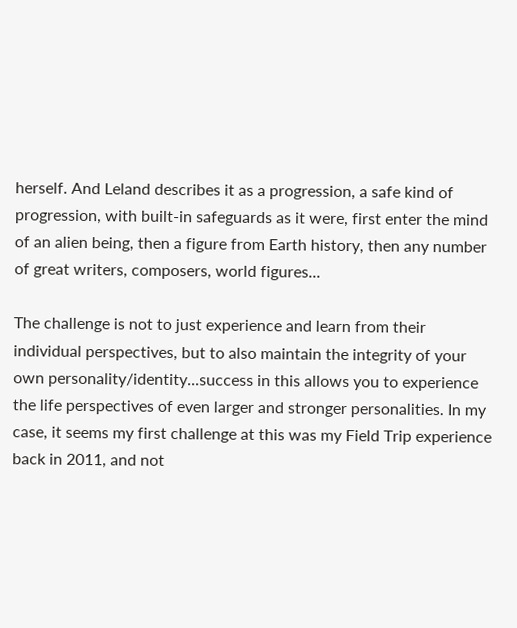herself. And Leland describes it as a progression, a safe kind of progression, with built-in safeguards as it were, first enter the mind of an alien being, then a figure from Earth history, then any number of great writers, composers, world figures...

The challenge is not to just experience and learn from their individual perspectives, but to also maintain the integrity of your own personality/identity...success in this allows you to experience the life perspectives of even larger and stronger personalities. In my case, it seems my first challenge at this was my Field Trip experience back in 2011, and not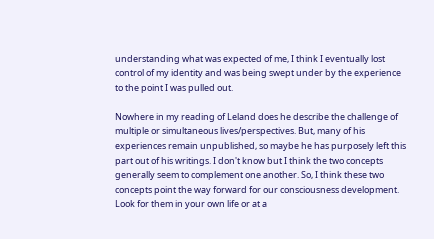understanding what was expected of me, I think I eventually lost control of my identity and was being swept under by the experience to the point I was pulled out.

Nowhere in my reading of Leland does he describe the challenge of multiple or simultaneous lives/perspectives. But, many of his experiences remain unpublished, so maybe he has purposely left this part out of his writings. I don't know but I think the two concepts generally seem to complement one another. So, I think these two concepts point the way forward for our consciousness development. Look for them in your own life or at a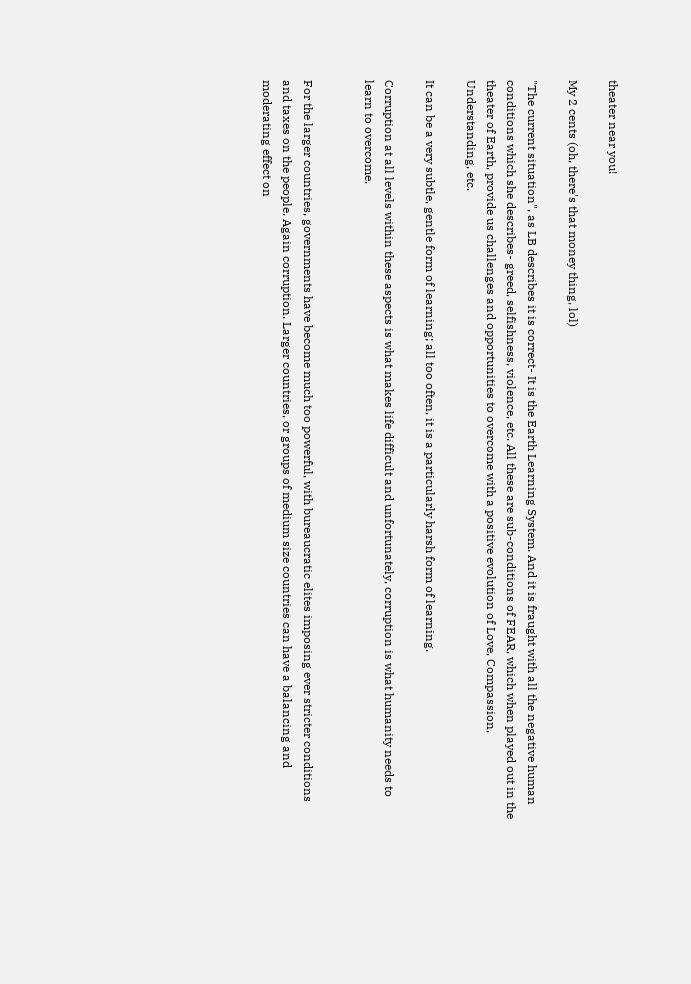theater near you!

My 2 cents (oh, there's that money thing, lol)

"The current situation", as LB describes it is correct- It is the Earth Learning System. And it is fraught with all the negative human conditions which she describes- greed, selfishness, violence, etc. All these are sub-conditions of FEAR, which when played out in the theater of Earth, provide us challenges and opportunities to overcome with a positive evolution of Love, Compassion, Understanding, etc.

It can be a very subtle, gentle form of learning; all too often, it is a particularly harsh form of learning.

Corruption at all levels within these aspects is what makes life difficult and unfortunately, corruption is what humanity needs to learn to overcome.


For the larger countries, governments have become much too powerful, with bureaucratic elites imposing ever stricter conditions and taxes on the people. Again corruption. Larger countries, or groups of medium size countries can have a balancing and moderating effect on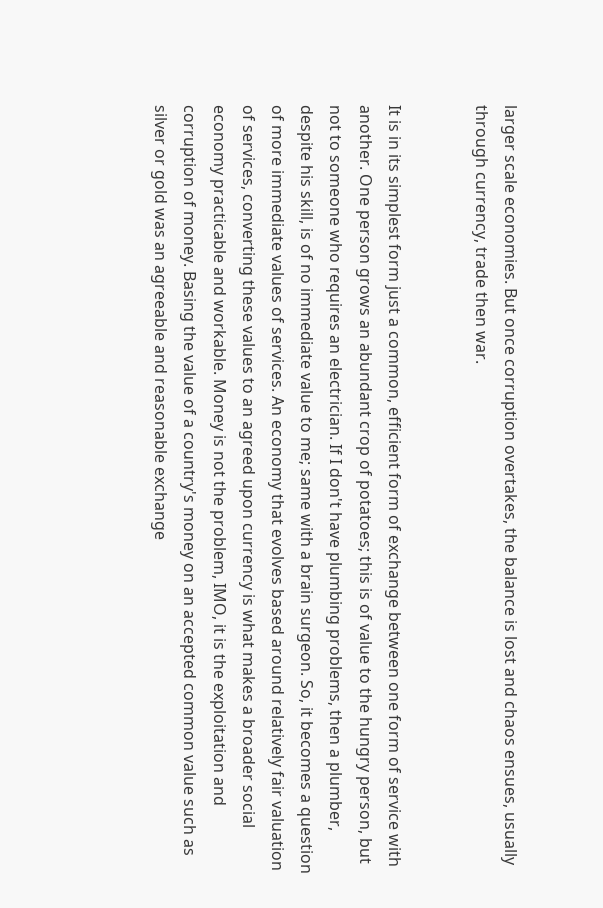larger scale economies. But once corruption overtakes, the balance is lost and chaos ensues, usually through currency, trade then war.


It is in its simplest form just a common, efficient form of exchange between one form of service with another. One person grows an abundant crop of potatoes; this is of value to the hungry person, but not to someone who requires an electrician. If I don't have plumbing problems, then a plumber, despite his skill, is of no immediate value to me; same with a brain surgeon. So, it becomes a question of more immediate values of services. An economy that evolves based around relatively fair valuation of services, converting these values to an agreed upon currency is what makes a broader social economy practicable and workable. Money is not the problem, IMO, it is the exploitation and corruption of money. Basing the value of a country's money on an accepted common value such as silver or gold was an agreeable and reasonable exchange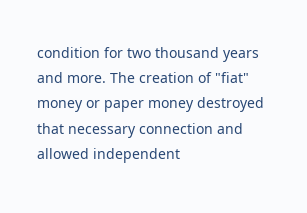condition for two thousand years and more. The creation of "fiat" money or paper money destroyed that necessary connection and allowed independent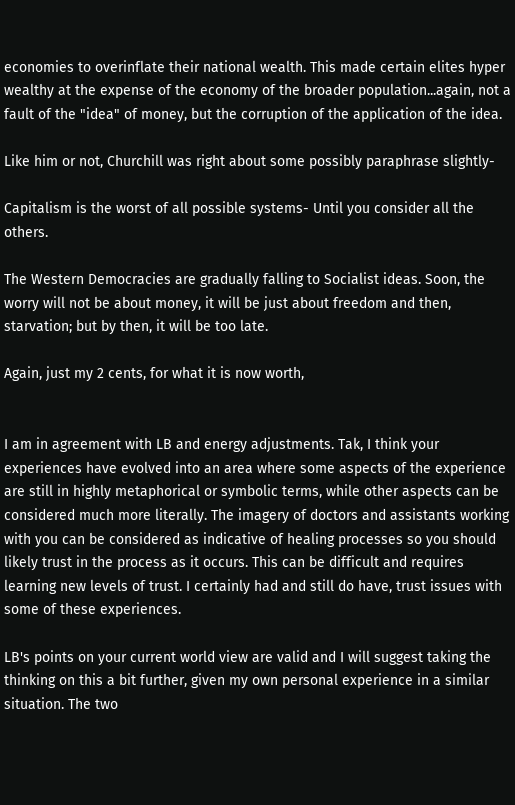economies to overinflate their national wealth. This made certain elites hyper wealthy at the expense of the economy of the broader population...again, not a fault of the "idea" of money, but the corruption of the application of the idea.

Like him or not, Churchill was right about some possibly paraphrase slightly-

Capitalism is the worst of all possible systems- Until you consider all the others.

The Western Democracies are gradually falling to Socialist ideas. Soon, the worry will not be about money, it will be just about freedom and then, starvation; but by then, it will be too late.

Again, just my 2 cents, for what it is now worth,


I am in agreement with LB and energy adjustments. Tak, I think your experiences have evolved into an area where some aspects of the experience are still in highly metaphorical or symbolic terms, while other aspects can be considered much more literally. The imagery of doctors and assistants working with you can be considered as indicative of healing processes so you should likely trust in the process as it occurs. This can be difficult and requires learning new levels of trust. I certainly had and still do have, trust issues with some of these experiences.

LB's points on your current world view are valid and I will suggest taking the thinking on this a bit further, given my own personal experience in a similar situation. The two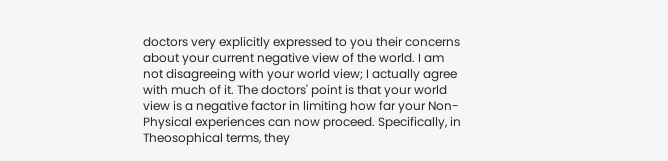doctors very explicitly expressed to you their concerns about your current negative view of the world. I am not disagreeing with your world view; I actually agree with much of it. The doctors' point is that your world view is a negative factor in limiting how far your Non-Physical experiences can now proceed. Specifically, in Theosophical terms, they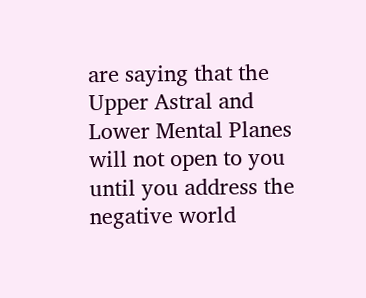are saying that the Upper Astral and Lower Mental Planes will not open to you until you address the negative world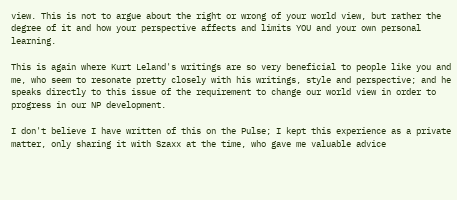view. This is not to argue about the right or wrong of your world view, but rather the degree of it and how your perspective affects and limits YOU and your own personal learning.

This is again where Kurt Leland's writings are so very beneficial to people like you and me, who seem to resonate pretty closely with his writings, style and perspective; and he speaks directly to this issue of the requirement to change our world view in order to progress in our NP development.

I don't believe I have written of this on the Pulse; I kept this experience as a private matter, only sharing it with Szaxx at the time, who gave me valuable advice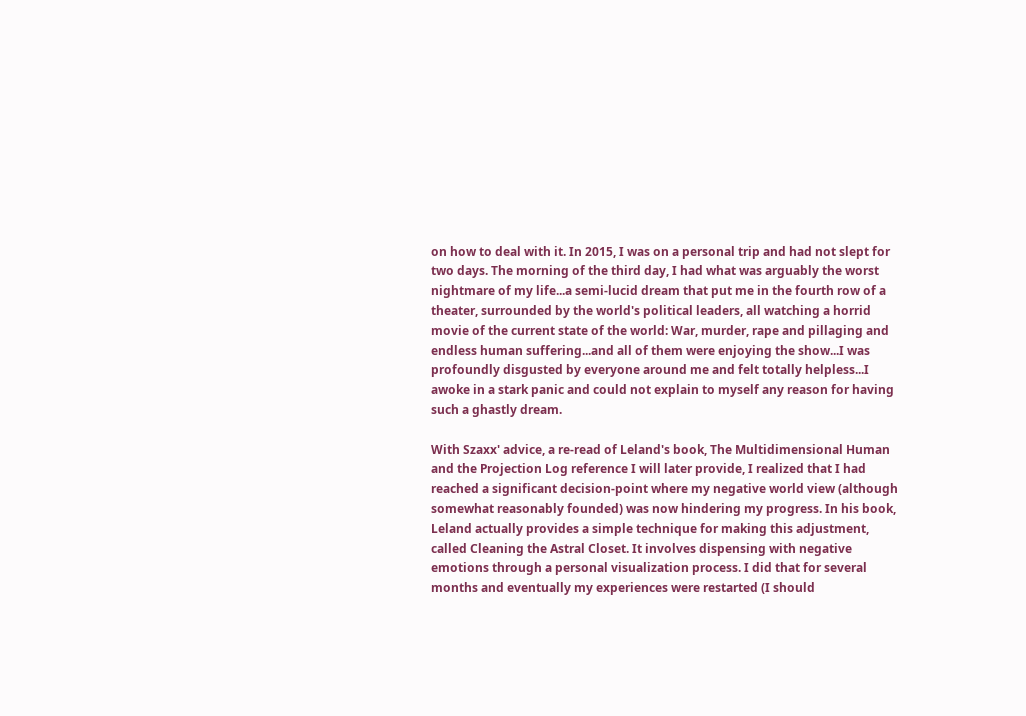on how to deal with it. In 2015, I was on a personal trip and had not slept for two days. The morning of the third day, I had what was arguably the worst nightmare of my life...a semi-lucid dream that put me in the fourth row of a theater, surrounded by the world's political leaders, all watching a horrid movie of the current state of the world: War, murder, rape and pillaging and endless human suffering...and all of them were enjoying the show...I was profoundly disgusted by everyone around me and felt totally helpless...I awoke in a stark panic and could not explain to myself any reason for having such a ghastly dream.

With Szaxx' advice, a re-read of Leland's book, The Multidimensional Human and the Projection Log reference I will later provide, I realized that I had reached a significant decision-point where my negative world view (although somewhat reasonably founded) was now hindering my progress. In his book, Leland actually provides a simple technique for making this adjustment, called Cleaning the Astral Closet. It involves dispensing with negative emotions through a personal visualization process. I did that for several months and eventually my experiences were restarted (I should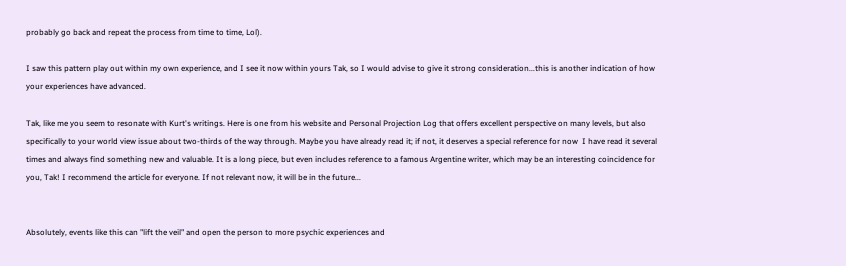probably go back and repeat the process from time to time, Lol).

I saw this pattern play out within my own experience, and I see it now within yours Tak, so I would advise to give it strong consideration...this is another indication of how your experiences have advanced.

Tak, like me you seem to resonate with Kurt's writings. Here is one from his website and Personal Projection Log that offers excellent perspective on many levels, but also specifically to your world view issue about two-thirds of the way through. Maybe you have already read it; if not, it deserves a special reference for now  I have read it several times and always find something new and valuable. It is a long piece, but even includes reference to a famous Argentine writer, which may be an interesting coincidence for you, Tak! I recommend the article for everyone. If not relevant now, it will be in the future...


Absolutely, events like this can "lift the veil" and open the person to more psychic experiences and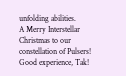unfolding abilities.
A Merry Interstellar Christmas to our constellation of Pulsers!
Good experience, Tak!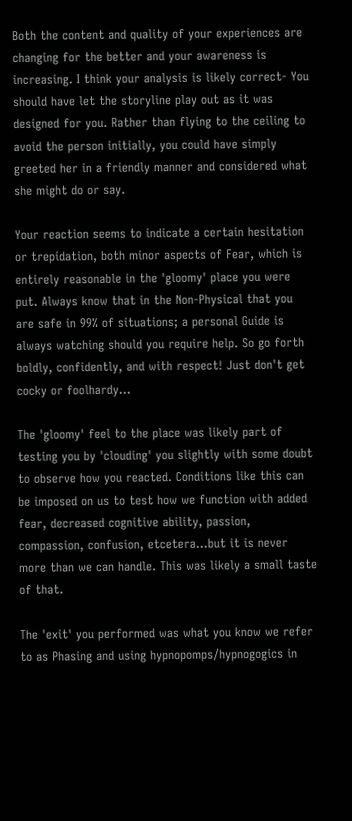Both the content and quality of your experiences are changing for the better and your awareness is increasing. I think your analysis is likely correct- You should have let the storyline play out as it was designed for you. Rather than flying to the ceiling to avoid the person initially, you could have simply greeted her in a friendly manner and considered what she might do or say.

Your reaction seems to indicate a certain hesitation or trepidation, both minor aspects of Fear, which is entirely reasonable in the 'gloomy' place you were put. Always know that in the Non-Physical that you are safe in 99% of situations; a personal Guide is always watching should you require help. So go forth boldly, confidently, and with respect! Just don't get cocky or foolhardy...

The 'gloomy' feel to the place was likely part of testing you by 'clouding' you slightly with some doubt to observe how you reacted. Conditions like this can be imposed on us to test how we function with added fear, decreased cognitive ability, passion, compassion, confusion, etcetera...but it is never more than we can handle. This was likely a small taste of that.

The 'exit' you performed was what you know we refer to as Phasing and using hypnopomps/hypnogogics in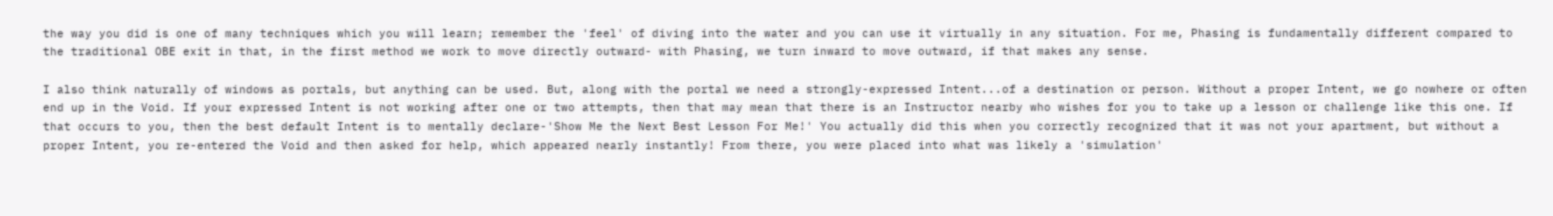the way you did is one of many techniques which you will learn; remember the 'feel' of diving into the water and you can use it virtually in any situation. For me, Phasing is fundamentally different compared to the traditional OBE exit in that, in the first method we work to move directly outward- with Phasing, we turn inward to move outward, if that makes any sense.

I also think naturally of windows as portals, but anything can be used. But, along with the portal we need a strongly-expressed Intent...of a destination or person. Without a proper Intent, we go nowhere or often end up in the Void. If your expressed Intent is not working after one or two attempts, then that may mean that there is an Instructor nearby who wishes for you to take up a lesson or challenge like this one. If that occurs to you, then the best default Intent is to mentally declare-'Show Me the Next Best Lesson For Me!' You actually did this when you correctly recognized that it was not your apartment, but without a proper Intent, you re-entered the Void and then asked for help, which appeared nearly instantly! From there, you were placed into what was likely a 'simulation'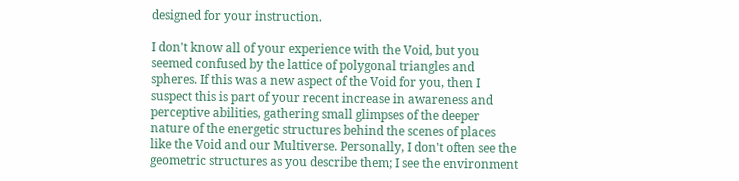designed for your instruction.

I don't know all of your experience with the Void, but you seemed confused by the lattice of polygonal triangles and spheres. If this was a new aspect of the Void for you, then I suspect this is part of your recent increase in awareness and perceptive abilities, gathering small glimpses of the deeper nature of the energetic structures behind the scenes of places like the Void and our Multiverse. Personally, I don't often see the geometric structures as you describe them; I see the environment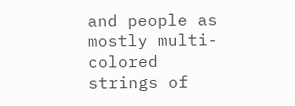and people as mostly multi-colored strings of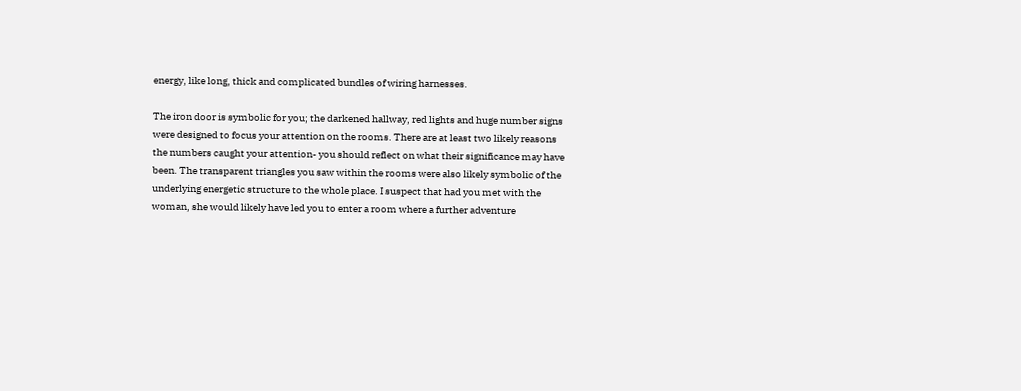energy, like long, thick and complicated bundles of wiring harnesses.

The iron door is symbolic for you; the darkened hallway, red lights and huge number signs were designed to focus your attention on the rooms. There are at least two likely reasons the numbers caught your attention- you should reflect on what their significance may have been. The transparent triangles you saw within the rooms were also likely symbolic of the underlying energetic structure to the whole place. I suspect that had you met with the woman, she would likely have led you to enter a room where a further adventure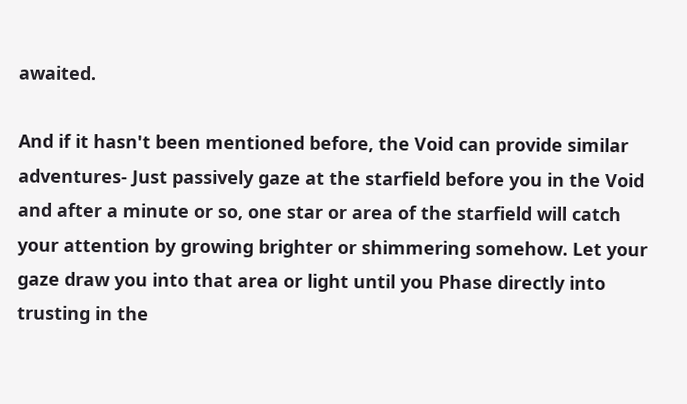awaited.

And if it hasn't been mentioned before, the Void can provide similar adventures- Just passively gaze at the starfield before you in the Void and after a minute or so, one star or area of the starfield will catch your attention by growing brighter or shimmering somehow. Let your gaze draw you into that area or light until you Phase directly into trusting in the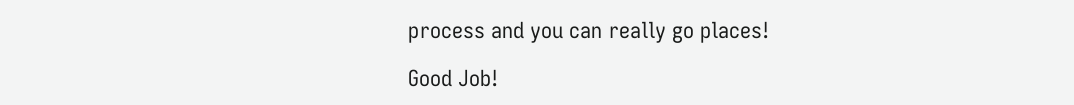process and you can really go places!

Good Job!